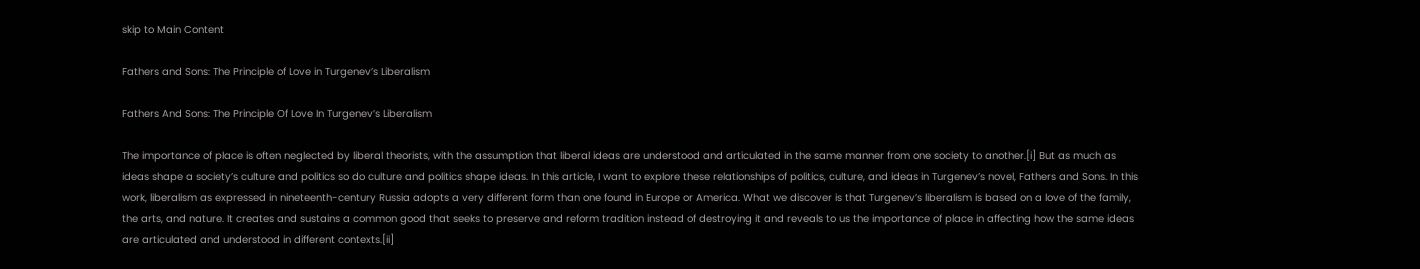skip to Main Content

Fathers and Sons: The Principle of Love in Turgenev’s Liberalism

Fathers And Sons: The Principle Of Love In Turgenev’s Liberalism

The importance of place is often neglected by liberal theorists, with the assumption that liberal ideas are understood and articulated in the same manner from one society to another.[i] But as much as ideas shape a society’s culture and politics so do culture and politics shape ideas. In this article, I want to explore these relationships of politics, culture, and ideas in Turgenev’s novel, Fathers and Sons. In this work, liberalism as expressed in nineteenth-century Russia adopts a very different form than one found in Europe or America. What we discover is that Turgenev’s liberalism is based on a love of the family, the arts, and nature. It creates and sustains a common good that seeks to preserve and reform tradition instead of destroying it and reveals to us the importance of place in affecting how the same ideas are articulated and understood in different contexts.[ii]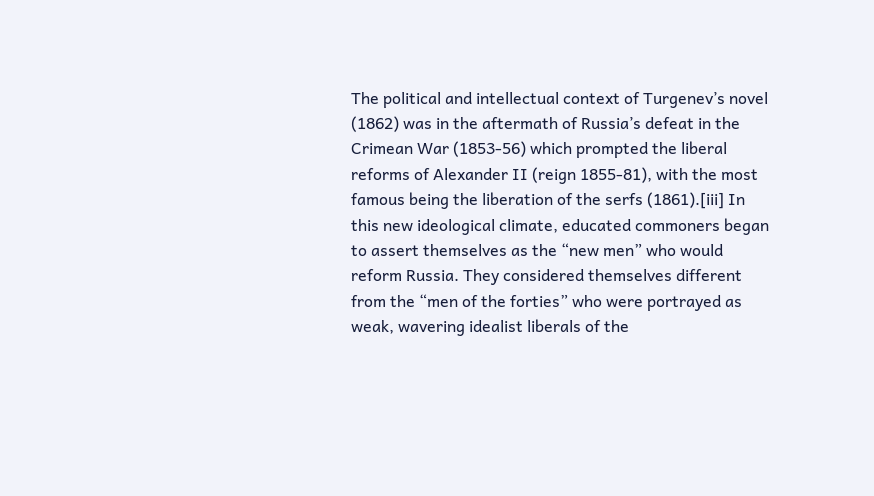The political and intellectual context of Turgenev’s novel (1862) was in the aftermath of Russia’s defeat in the Crimean War (1853-56) which prompted the liberal reforms of Alexander II (reign 1855-81), with the most famous being the liberation of the serfs (1861).[iii] In this new ideological climate, educated commoners began to assert themselves as the “new men” who would reform Russia. They considered themselves different from the “men of the forties” who were portrayed as weak, wavering idealist liberals of the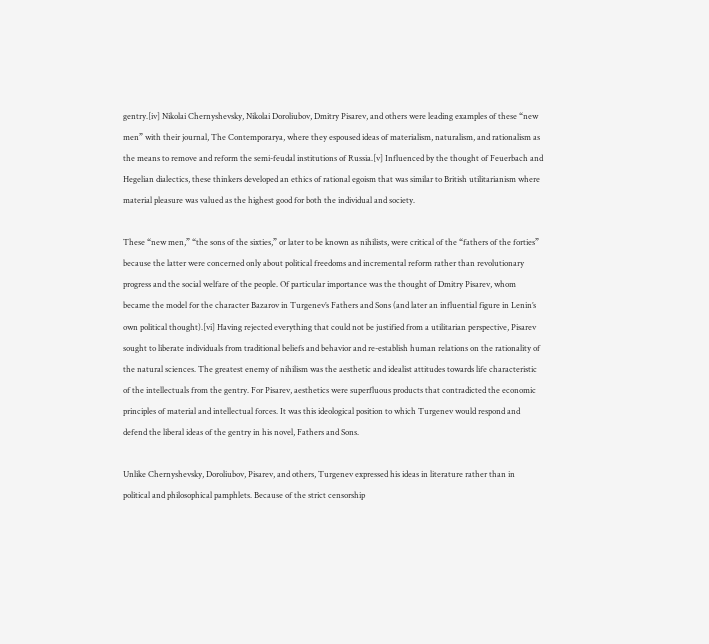gentry.[iv] Nikolai Chernyshevsky, Nikolai Doroliubov, Dmitry Pisarev, and others were leading examples of these “new men” with their journal, The Contemporarya, where they espoused ideas of materialism, naturalism, and rationalism as the means to remove and reform the semi-feudal institutions of Russia.[v] Influenced by the thought of Feuerbach and Hegelian dialectics, these thinkers developed an ethics of rational egoism that was similar to British utilitarianism where material pleasure was valued as the highest good for both the individual and society.

These “new men,” “the sons of the sixties,” or later to be known as nihilists, were critical of the “fathers of the forties” because the latter were concerned only about political freedoms and incremental reform rather than revolutionary progress and the social welfare of the people. Of particular importance was the thought of Dmitry Pisarev, whom became the model for the character Bazarov in Turgenev’s Fathers and Sons (and later an influential figure in Lenin’s own political thought).[vi] Having rejected everything that could not be justified from a utilitarian perspective, Pisarev sought to liberate individuals from traditional beliefs and behavior and re-establish human relations on the rationality of the natural sciences. The greatest enemy of nihilism was the aesthetic and idealist attitudes towards life characteristic of the intellectuals from the gentry. For Pisarev, aesthetics were superfluous products that contradicted the economic principles of material and intellectual forces. It was this ideological position to which Turgenev would respond and defend the liberal ideas of the gentry in his novel, Fathers and Sons.

Unlike Chernyshevsky, Doroliubov, Pisarev, and others, Turgenev expressed his ideas in literature rather than in political and philosophical pamphlets. Because of the strict censorship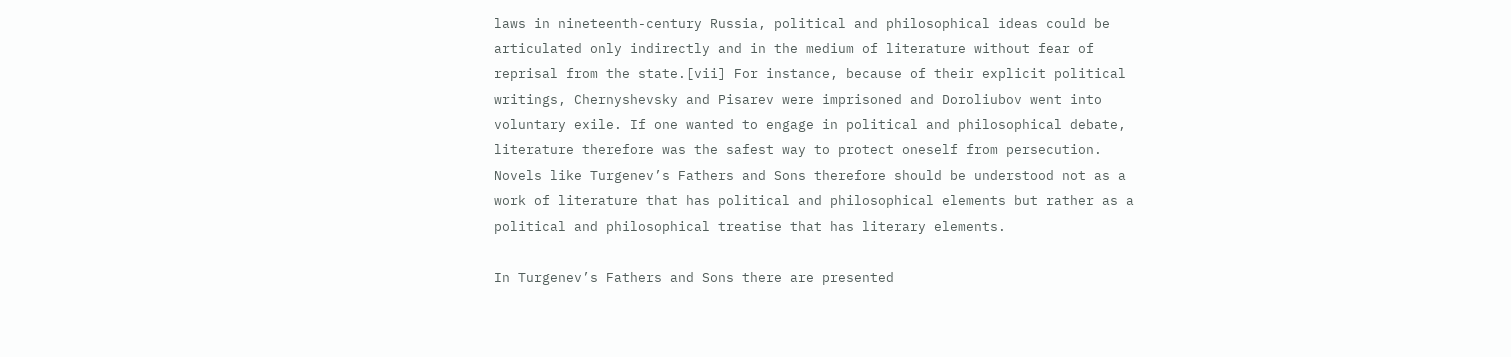laws in nineteenth-century Russia, political and philosophical ideas could be articulated only indirectly and in the medium of literature without fear of reprisal from the state.[vii] For instance, because of their explicit political writings, Chernyshevsky and Pisarev were imprisoned and Doroliubov went into voluntary exile. If one wanted to engage in political and philosophical debate, literature therefore was the safest way to protect oneself from persecution. Novels like Turgenev’s Fathers and Sons therefore should be understood not as a work of literature that has political and philosophical elements but rather as a political and philosophical treatise that has literary elements.

In Turgenev’s Fathers and Sons there are presented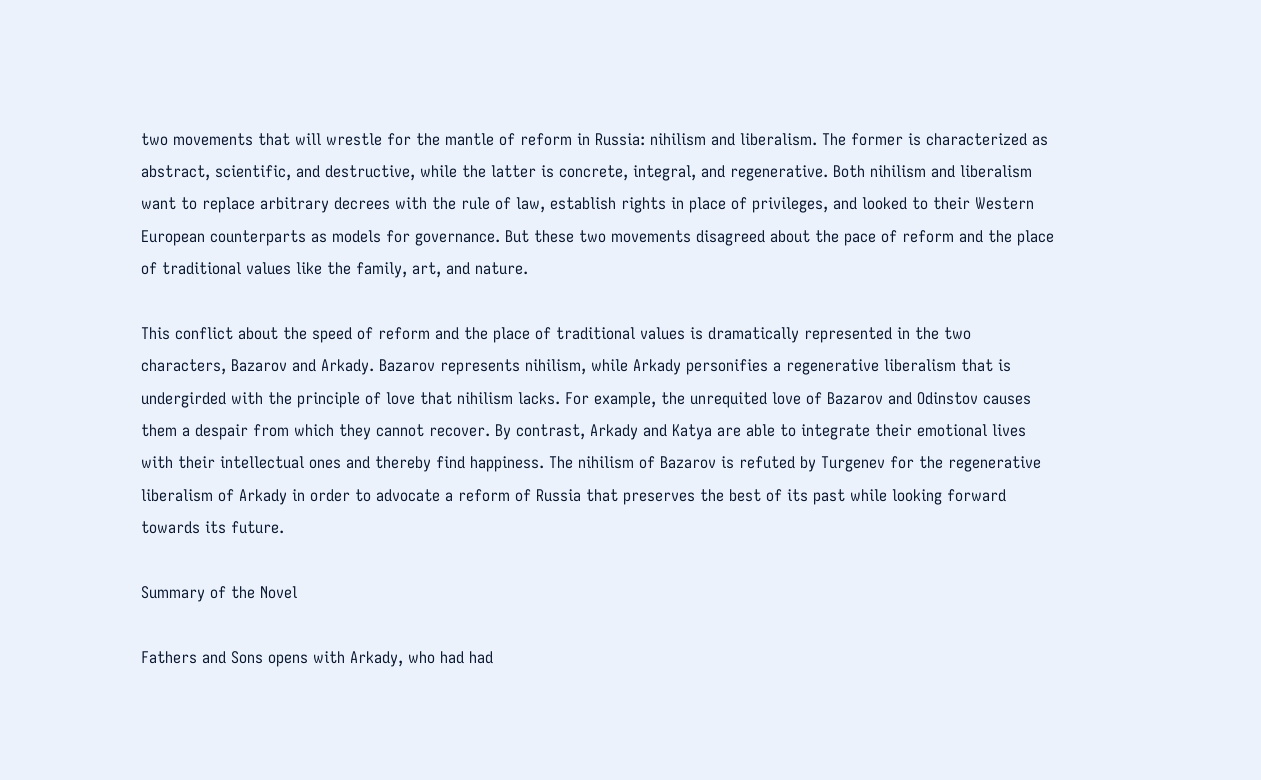two movements that will wrestle for the mantle of reform in Russia: nihilism and liberalism. The former is characterized as abstract, scientific, and destructive, while the latter is concrete, integral, and regenerative. Both nihilism and liberalism want to replace arbitrary decrees with the rule of law, establish rights in place of privileges, and looked to their Western European counterparts as models for governance. But these two movements disagreed about the pace of reform and the place of traditional values like the family, art, and nature.

This conflict about the speed of reform and the place of traditional values is dramatically represented in the two characters, Bazarov and Arkady. Bazarov represents nihilism, while Arkady personifies a regenerative liberalism that is undergirded with the principle of love that nihilism lacks. For example, the unrequited love of Bazarov and Odinstov causes them a despair from which they cannot recover. By contrast, Arkady and Katya are able to integrate their emotional lives with their intellectual ones and thereby find happiness. The nihilism of Bazarov is refuted by Turgenev for the regenerative liberalism of Arkady in order to advocate a reform of Russia that preserves the best of its past while looking forward towards its future.

Summary of the Novel

Fathers and Sons opens with Arkady, who had had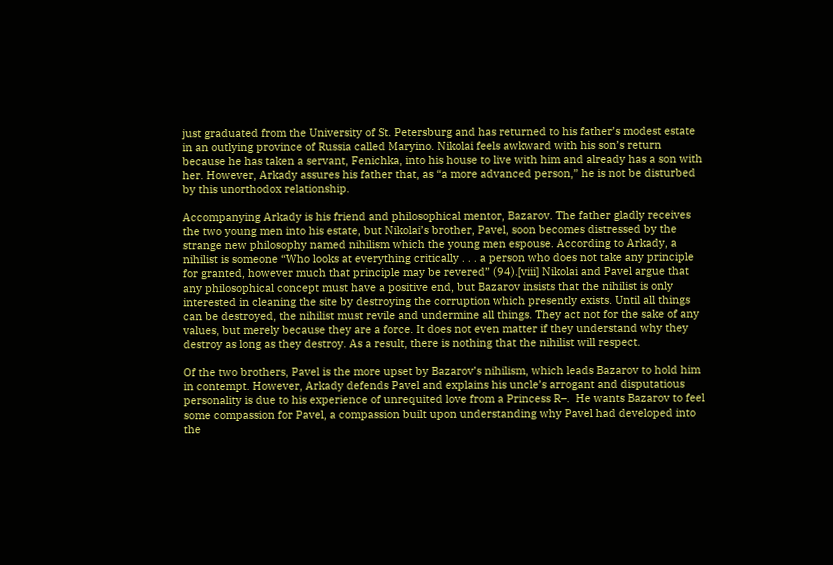just graduated from the University of St. Petersburg and has returned to his father’s modest estate in an outlying province of Russia called Maryino. Nikolai feels awkward with his son’s return because he has taken a servant, Fenichka, into his house to live with him and already has a son with her. However, Arkady assures his father that, as “a more advanced person,” he is not be disturbed by this unorthodox relationship.

Accompanying Arkady is his friend and philosophical mentor, Bazarov. The father gladly receives the two young men into his estate, but Nikolai’s brother, Pavel, soon becomes distressed by the strange new philosophy named nihilism which the young men espouse. According to Arkady, a nihilist is someone “Who looks at everything critically . . . a person who does not take any principle for granted, however much that principle may be revered” (94).[viii] Nikolai and Pavel argue that any philosophical concept must have a positive end, but Bazarov insists that the nihilist is only interested in cleaning the site by destroying the corruption which presently exists. Until all things can be destroyed, the nihilist must revile and undermine all things. They act not for the sake of any values, but merely because they are a force. It does not even matter if they understand why they destroy as long as they destroy. As a result, there is nothing that the nihilist will respect.

Of the two brothers, Pavel is the more upset by Bazarov’s nihilism, which leads Bazarov to hold him in contempt. However, Arkady defends Pavel and explains his uncle’s arrogant and disputatious personality is due to his experience of unrequited love from a Princess R–.  He wants Bazarov to feel some compassion for Pavel, a compassion built upon understanding why Pavel had developed into the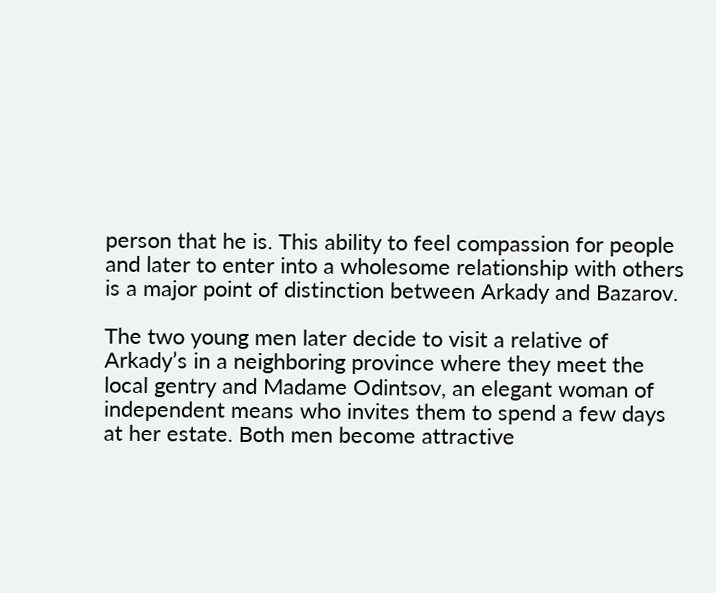person that he is. This ability to feel compassion for people and later to enter into a wholesome relationship with others is a major point of distinction between Arkady and Bazarov.

The two young men later decide to visit a relative of Arkady’s in a neighboring province where they meet the local gentry and Madame Odintsov, an elegant woman of independent means who invites them to spend a few days at her estate. Both men become attractive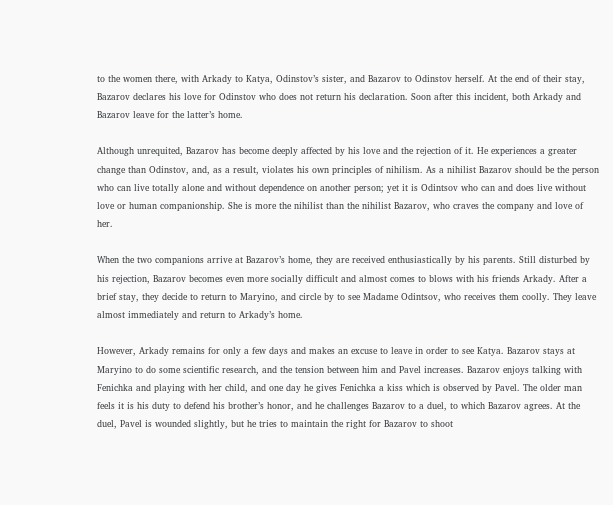to the women there, with Arkady to Katya, Odinstov’s sister, and Bazarov to Odinstov herself. At the end of their stay, Bazarov declares his love for Odinstov who does not return his declaration. Soon after this incident, both Arkady and Bazarov leave for the latter’s home.

Although unrequited, Bazarov has become deeply affected by his love and the rejection of it. He experiences a greater change than Odinstov, and, as a result, violates his own principles of nihilism. As a nihilist Bazarov should be the person who can live totally alone and without dependence on another person; yet it is Odintsov who can and does live without love or human companionship. She is more the nihilist than the nihilist Bazarov, who craves the company and love of her.

When the two companions arrive at Bazarov’s home, they are received enthusiastically by his parents. Still disturbed by his rejection, Bazarov becomes even more socially difficult and almost comes to blows with his friends Arkady. After a brief stay, they decide to return to Maryino, and circle by to see Madame Odintsov, who receives them coolly. They leave almost immediately and return to Arkady’s home.

However, Arkady remains for only a few days and makes an excuse to leave in order to see Katya. Bazarov stays at Maryino to do some scientific research, and the tension between him and Pavel increases. Bazarov enjoys talking with Fenichka and playing with her child, and one day he gives Fenichka a kiss which is observed by Pavel. The older man feels it is his duty to defend his brother’s honor, and he challenges Bazarov to a duel, to which Bazarov agrees. At the duel, Pavel is wounded slightly, but he tries to maintain the right for Bazarov to shoot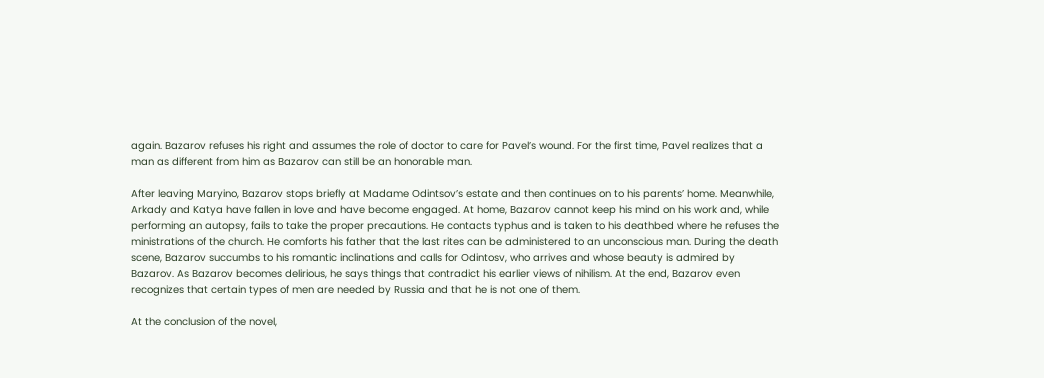again. Bazarov refuses his right and assumes the role of doctor to care for Pavel’s wound. For the first time, Pavel realizes that a man as different from him as Bazarov can still be an honorable man.

After leaving Maryino, Bazarov stops briefly at Madame Odintsov’s estate and then continues on to his parents’ home. Meanwhile, Arkady and Katya have fallen in love and have become engaged. At home, Bazarov cannot keep his mind on his work and, while performing an autopsy, fails to take the proper precautions. He contacts typhus and is taken to his deathbed where he refuses the ministrations of the church. He comforts his father that the last rites can be administered to an unconscious man. During the death scene, Bazarov succumbs to his romantic inclinations and calls for Odintosv, who arrives and whose beauty is admired by Bazarov. As Bazarov becomes delirious, he says things that contradict his earlier views of nihilism. At the end, Bazarov even recognizes that certain types of men are needed by Russia and that he is not one of them.

At the conclusion of the novel,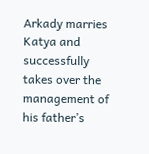Arkady marries Katya and successfully takes over the management of his father’s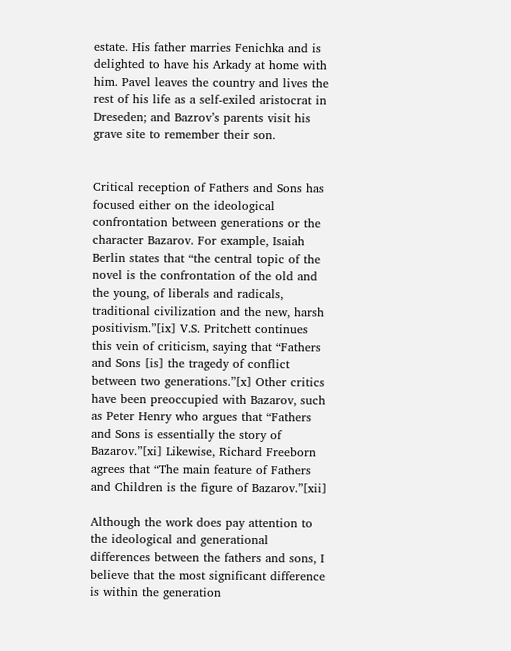estate. His father marries Fenichka and is delighted to have his Arkady at home with him. Pavel leaves the country and lives the rest of his life as a self-exiled aristocrat in Dreseden; and Bazrov’s parents visit his grave site to remember their son.


Critical reception of Fathers and Sons has focused either on the ideological confrontation between generations or the character Bazarov. For example, Isaiah Berlin states that “the central topic of the novel is the confrontation of the old and the young, of liberals and radicals, traditional civilization and the new, harsh positivism.”[ix] V.S. Pritchett continues this vein of criticism, saying that “Fathers and Sons [is] the tragedy of conflict between two generations.”[x] Other critics have been preoccupied with Bazarov, such as Peter Henry who argues that “Fathers and Sons is essentially the story of Bazarov.”[xi] Likewise, Richard Freeborn agrees that “The main feature of Fathers and Children is the figure of Bazarov.”[xii]

Although the work does pay attention to the ideological and generational differences between the fathers and sons, I believe that the most significant difference is within the generation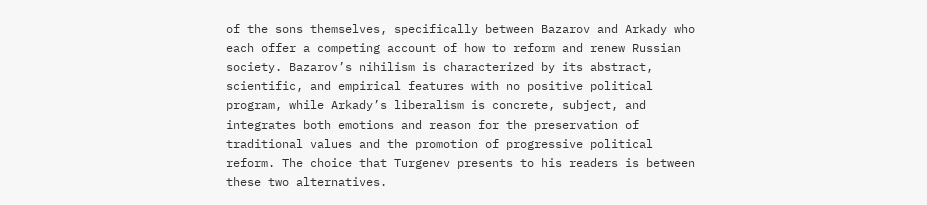of the sons themselves, specifically between Bazarov and Arkady who each offer a competing account of how to reform and renew Russian society. Bazarov’s nihilism is characterized by its abstract, scientific, and empirical features with no positive political program, while Arkady’s liberalism is concrete, subject, and integrates both emotions and reason for the preservation of traditional values and the promotion of progressive political reform. The choice that Turgenev presents to his readers is between these two alternatives.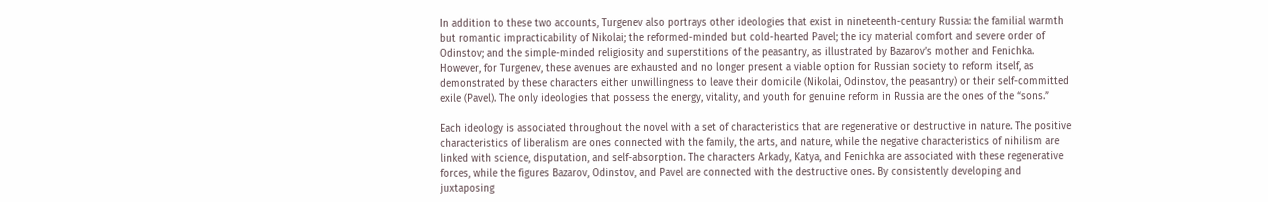In addition to these two accounts, Turgenev also portrays other ideologies that exist in nineteenth-century Russia: the familial warmth but romantic impracticability of Nikolai; the reformed-minded but cold-hearted Pavel; the icy material comfort and severe order of Odinstov; and the simple-minded religiosity and superstitions of the peasantry, as illustrated by Bazarov’s mother and Fenichka. However, for Turgenev, these avenues are exhausted and no longer present a viable option for Russian society to reform itself, as demonstrated by these characters either unwillingness to leave their domicile (Nikolai, Odinstov, the peasantry) or their self-committed exile (Pavel). The only ideologies that possess the energy, vitality, and youth for genuine reform in Russia are the ones of the “sons.”

Each ideology is associated throughout the novel with a set of characteristics that are regenerative or destructive in nature. The positive characteristics of liberalism are ones connected with the family, the arts, and nature, while the negative characteristics of nihilism are linked with science, disputation, and self-absorption. The characters Arkady, Katya, and Fenichka are associated with these regenerative forces, while the figures Bazarov, Odinstov, and Pavel are connected with the destructive ones. By consistently developing and juxtaposing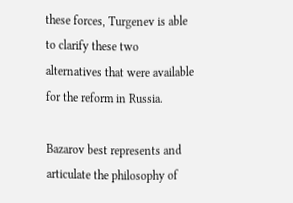these forces, Turgenev is able to clarify these two alternatives that were available for the reform in Russia.

Bazarov best represents and articulate the philosophy of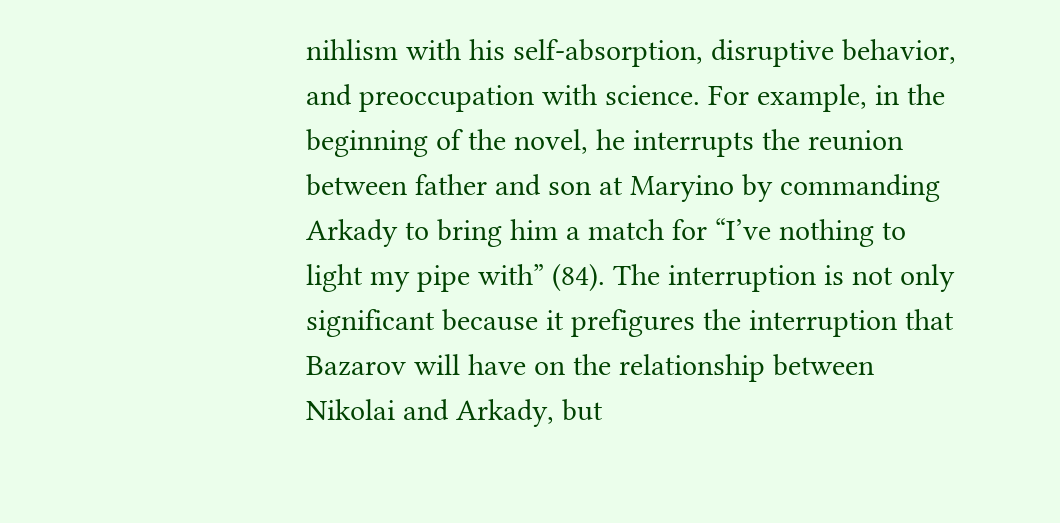nihlism with his self-absorption, disruptive behavior, and preoccupation with science. For example, in the beginning of the novel, he interrupts the reunion between father and son at Maryino by commanding Arkady to bring him a match for “I’ve nothing to light my pipe with” (84). The interruption is not only significant because it prefigures the interruption that Bazarov will have on the relationship between Nikolai and Arkady, but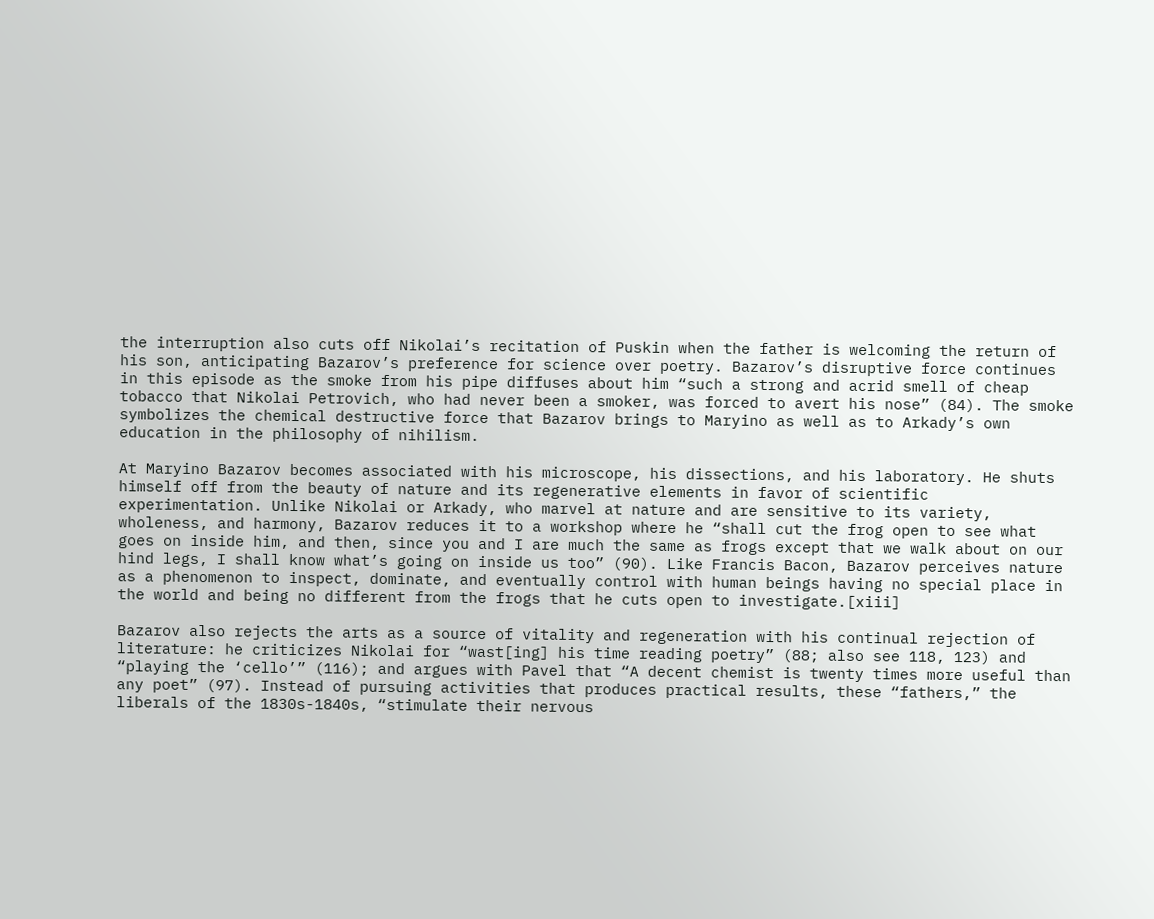the interruption also cuts off Nikolai’s recitation of Puskin when the father is welcoming the return of his son, anticipating Bazarov’s preference for science over poetry. Bazarov’s disruptive force continues in this episode as the smoke from his pipe diffuses about him “such a strong and acrid smell of cheap tobacco that Nikolai Petrovich, who had never been a smoker, was forced to avert his nose” (84). The smoke symbolizes the chemical destructive force that Bazarov brings to Maryino as well as to Arkady’s own education in the philosophy of nihilism.

At Maryino Bazarov becomes associated with his microscope, his dissections, and his laboratory. He shuts himself off from the beauty of nature and its regenerative elements in favor of scientific experimentation. Unlike Nikolai or Arkady, who marvel at nature and are sensitive to its variety, wholeness, and harmony, Bazarov reduces it to a workshop where he “shall cut the frog open to see what goes on inside him, and then, since you and I are much the same as frogs except that we walk about on our hind legs, I shall know what’s going on inside us too” (90). Like Francis Bacon, Bazarov perceives nature as a phenomenon to inspect, dominate, and eventually control with human beings having no special place in the world and being no different from the frogs that he cuts open to investigate.[xiii]

Bazarov also rejects the arts as a source of vitality and regeneration with his continual rejection of literature: he criticizes Nikolai for “wast[ing] his time reading poetry” (88; also see 118, 123) and “playing the ‘cello’” (116); and argues with Pavel that “A decent chemist is twenty times more useful than any poet” (97). Instead of pursuing activities that produces practical results, these “fathers,” the liberals of the 1830s-1840s, “stimulate their nervous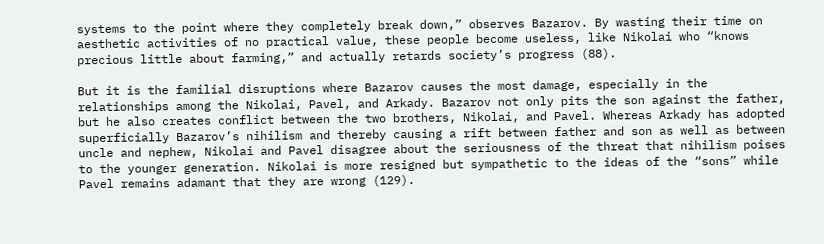systems to the point where they completely break down,” observes Bazarov. By wasting their time on aesthetic activities of no practical value, these people become useless, like Nikolai who “knows precious little about farming,” and actually retards society’s progress (88).

But it is the familial disruptions where Bazarov causes the most damage, especially in the relationships among the Nikolai, Pavel, and Arkady. Bazarov not only pits the son against the father, but he also creates conflict between the two brothers, Nikolai, and Pavel. Whereas Arkady has adopted superficially Bazarov’s nihilism and thereby causing a rift between father and son as well as between uncle and nephew, Nikolai and Pavel disagree about the seriousness of the threat that nihilism poises to the younger generation. Nikolai is more resigned but sympathetic to the ideas of the “sons” while Pavel remains adamant that they are wrong (129).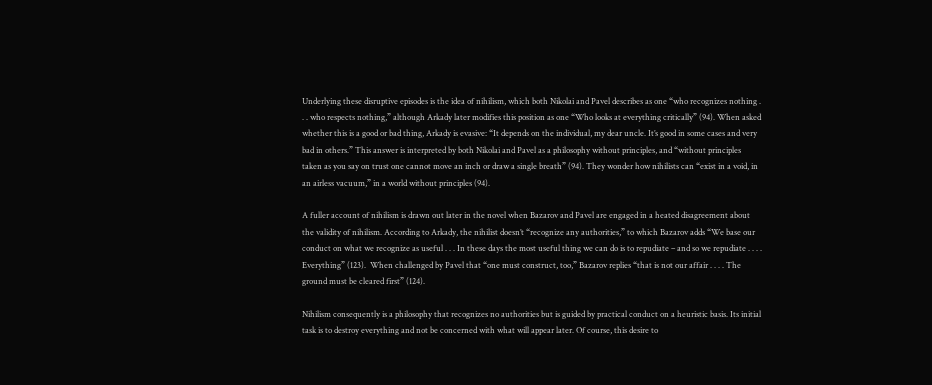Underlying these disruptive episodes is the idea of nihilism, which both Nikolai and Pavel describes as one “who recognizes nothing . . . who respects nothing,” although Arkady later modifies this position as one “Who looks at everything critically” (94). When asked whether this is a good or bad thing, Arkady is evasive: “It depends on the individual, my dear uncle. It’s good in some cases and very bad in others.” This answer is interpreted by both Nikolai and Pavel as a philosophy without principles, and “without principles taken as you say on trust one cannot move an inch or draw a single breath” (94). They wonder how nihilists can “exist in a void, in an airless vacuum,” in a world without principles (94).

A fuller account of nihilism is drawn out later in the novel when Bazarov and Pavel are engaged in a heated disagreement about the validity of nihilism. According to Arkady, the nihilist doesn’t “recognize any authorities,” to which Bazarov adds “We base our conduct on what we recognize as useful . . . In these days the most useful thing we can do is to repudiate – and so we repudiate . . . . Everything” (123).  When challenged by Pavel that “one must construct, too,” Bazarov replies “that is not our affair . . . . The ground must be cleared first” (124).

Nihilism consequently is a philosophy that recognizes no authorities but is guided by practical conduct on a heuristic basis. Its initial task is to destroy everything and not be concerned with what will appear later. Of course, this desire to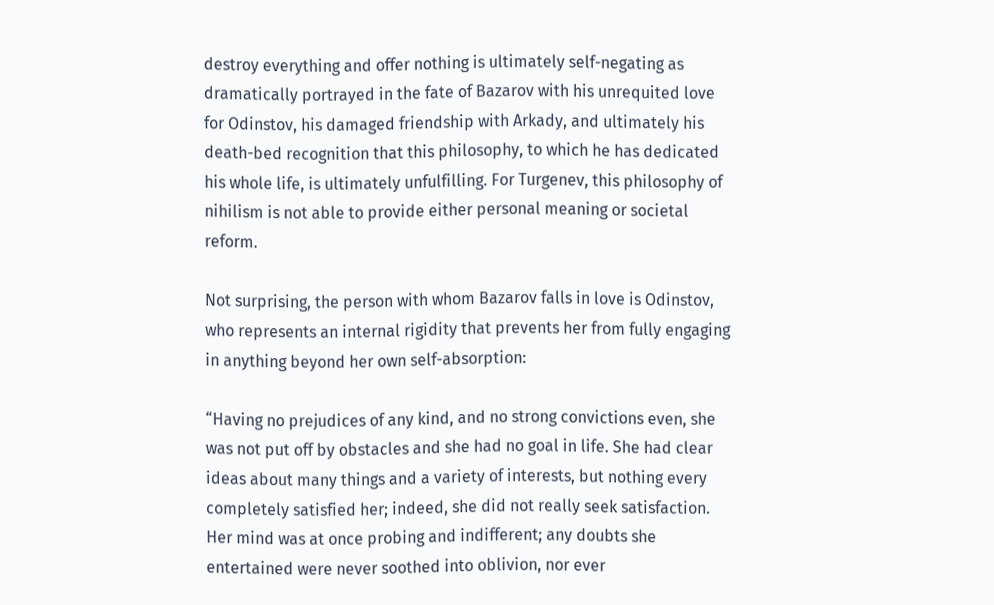destroy everything and offer nothing is ultimately self-negating as dramatically portrayed in the fate of Bazarov with his unrequited love for Odinstov, his damaged friendship with Arkady, and ultimately his death-bed recognition that this philosophy, to which he has dedicated his whole life, is ultimately unfulfilling. For Turgenev, this philosophy of nihilism is not able to provide either personal meaning or societal reform.

Not surprising, the person with whom Bazarov falls in love is Odinstov, who represents an internal rigidity that prevents her from fully engaging in anything beyond her own self-absorption:

“Having no prejudices of any kind, and no strong convictions even, she was not put off by obstacles and she had no goal in life. She had clear ideas about many things and a variety of interests, but nothing every completely satisfied her; indeed, she did not really seek satisfaction. Her mind was at once probing and indifferent; any doubts she entertained were never soothed into oblivion, nor ever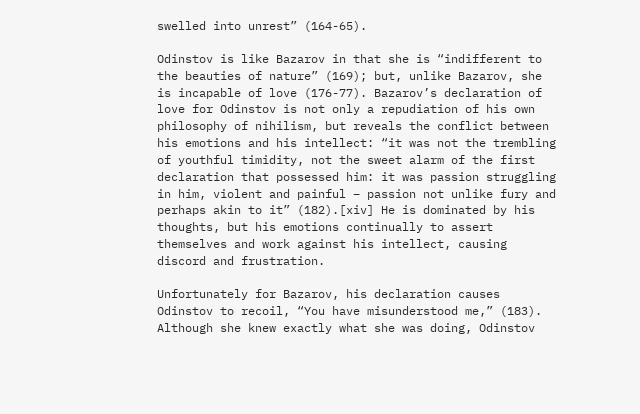swelled into unrest” (164-65).

Odinstov is like Bazarov in that she is “indifferent to the beauties of nature” (169); but, unlike Bazarov, she is incapable of love (176-77). Bazarov’s declaration of love for Odinstov is not only a repudiation of his own philosophy of nihilism, but reveals the conflict between his emotions and his intellect: “it was not the trembling of youthful timidity, not the sweet alarm of the first declaration that possessed him: it was passion struggling in him, violent and painful – passion not unlike fury and perhaps akin to it” (182).[xiv] He is dominated by his thoughts, but his emotions continually to assert themselves and work against his intellect, causing discord and frustration.

Unfortunately for Bazarov, his declaration causes Odinstov to recoil, “You have misunderstood me,” (183). Although she knew exactly what she was doing, Odinstov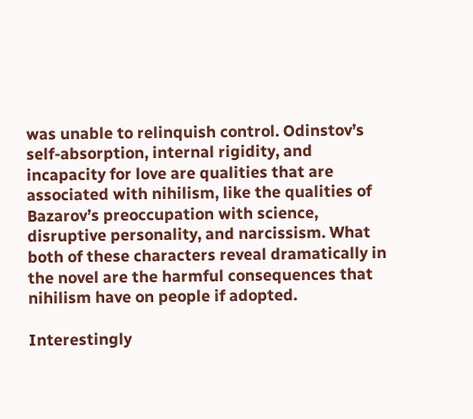was unable to relinquish control. Odinstov’s self-absorption, internal rigidity, and incapacity for love are qualities that are associated with nihilism, like the qualities of Bazarov’s preoccupation with science, disruptive personality, and narcissism. What both of these characters reveal dramatically in the novel are the harmful consequences that nihilism have on people if adopted.

Interestingly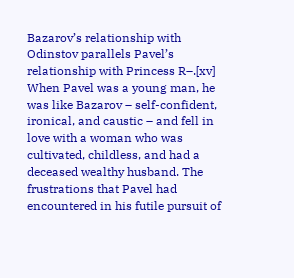Bazarov’s relationship with Odinstov parallels Pavel’s relationship with Princess R–.[xv] When Pavel was a young man, he was like Bazarov – self-confident, ironical, and caustic – and fell in love with a woman who was cultivated, childless, and had a deceased wealthy husband. The frustrations that Pavel had encountered in his futile pursuit of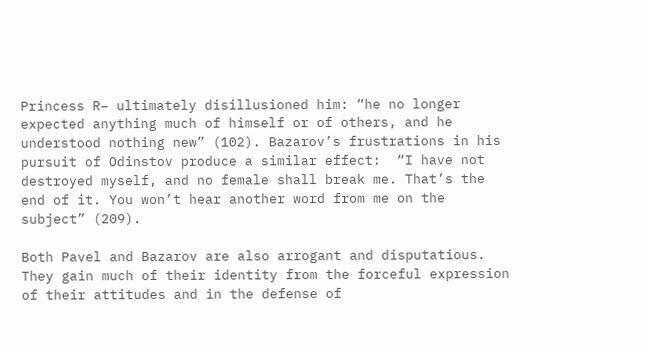Princess R– ultimately disillusioned him: “he no longer expected anything much of himself or of others, and he understood nothing new” (102). Bazarov’s frustrations in his pursuit of Odinstov produce a similar effect:  “I have not destroyed myself, and no female shall break me. That’s the end of it. You won’t hear another word from me on the subject” (209).

Both Pavel and Bazarov are also arrogant and disputatious. They gain much of their identity from the forceful expression of their attitudes and in the defense of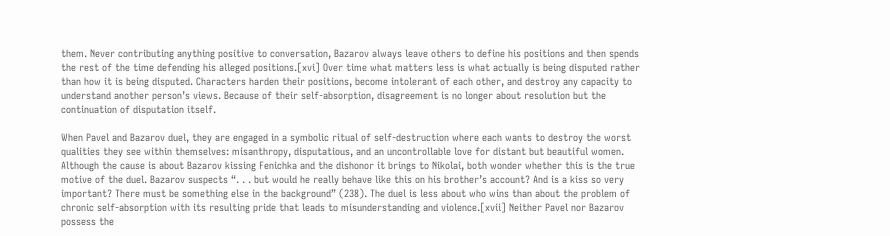them. Never contributing anything positive to conversation, Bazarov always leave others to define his positions and then spends the rest of the time defending his alleged positions.[xvi] Over time what matters less is what actually is being disputed rather than how it is being disputed. Characters harden their positions, become intolerant of each other, and destroy any capacity to understand another person’s views. Because of their self-absorption, disagreement is no longer about resolution but the continuation of disputation itself.

When Pavel and Bazarov duel, they are engaged in a symbolic ritual of self-destruction where each wants to destroy the worst qualities they see within themselves: misanthropy, disputatious, and an uncontrollable love for distant but beautiful women. Although the cause is about Bazarov kissing Fenichka and the dishonor it brings to Nikolai, both wonder whether this is the true motive of the duel. Bazarov suspects “. . . but would he really behave like this on his brother’s account? And is a kiss so very important? There must be something else in the background” (238). The duel is less about who wins than about the problem of chronic self-absorption with its resulting pride that leads to misunderstanding and violence.[xvii] Neither Pavel nor Bazarov possess the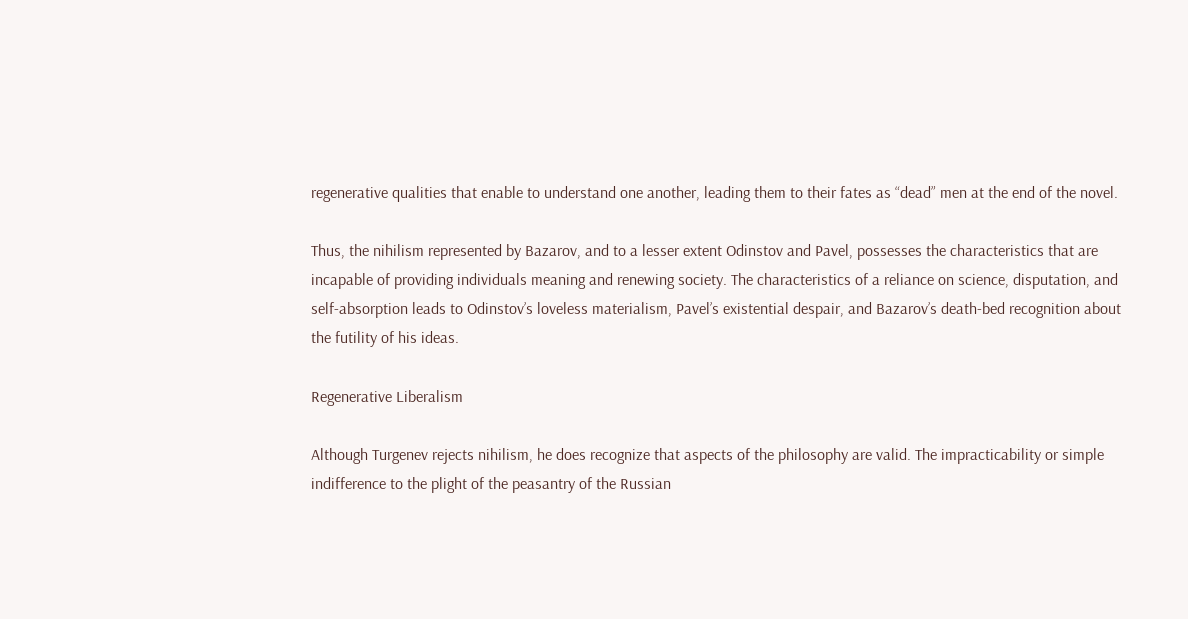regenerative qualities that enable to understand one another, leading them to their fates as “dead” men at the end of the novel.

Thus, the nihilism represented by Bazarov, and to a lesser extent Odinstov and Pavel, possesses the characteristics that are incapable of providing individuals meaning and renewing society. The characteristics of a reliance on science, disputation, and self-absorption leads to Odinstov’s loveless materialism, Pavel’s existential despair, and Bazarov’s death-bed recognition about the futility of his ideas.

Regenerative Liberalism

Although Turgenev rejects nihilism, he does recognize that aspects of the philosophy are valid. The impracticability or simple indifference to the plight of the peasantry of the Russian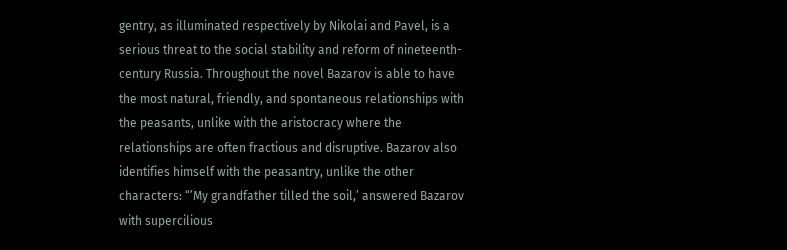gentry, as illuminated respectively by Nikolai and Pavel, is a serious threat to the social stability and reform of nineteenth-century Russia. Throughout the novel Bazarov is able to have the most natural, friendly, and spontaneous relationships with the peasants, unlike with the aristocracy where the relationships are often fractious and disruptive. Bazarov also identifies himself with the peasantry, unlike the other characters: “’My grandfather tilled the soil,’ answered Bazarov with supercilious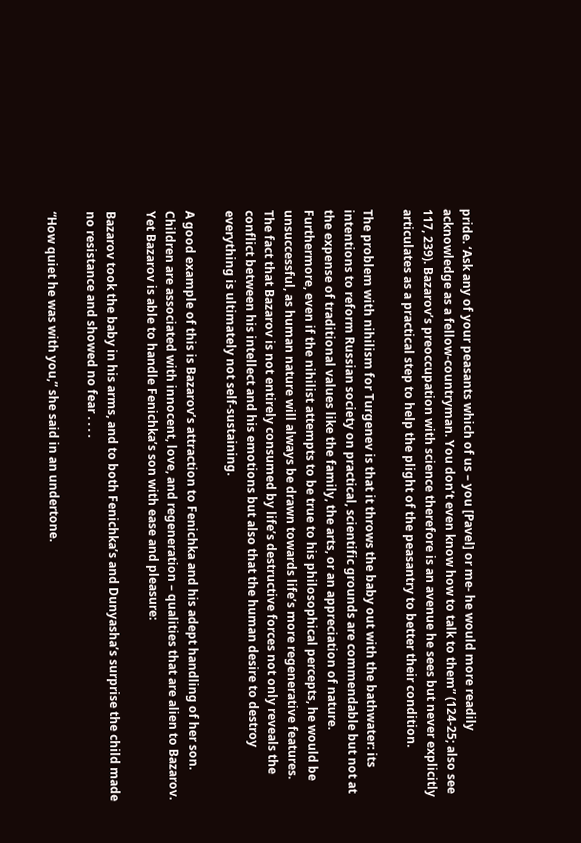pride. ‘Ask any of your peasants which of us – you [Pavel] or me- he would more readily acknowledge as a fellow-countryman. You don’t even know how to talk to them” (124-25; also see 117, 239). Bazarov’s preoccupation with science therefore is an avenue he sees but never explicitly articulates as a practical step to help the plight of the peasantry to better their condition.

The problem with nihilism for Turgenev is that it throws the baby out with the bathwater: its intentions to reform Russian society on practical, scientific grounds are commendable but not at the expense of traditional values like the family, the arts, or an appreciation of nature. Furthermore, even if the nihilist attempts to be true to his philosophical percepts, he would be unsuccessful, as human nature will always be drawn towards life’s more regenerative features. The fact that Bazarov is not entirely consumed by life’s destructive forces not only reveals the conflict between his intellect and his emotions but also that the human desire to destroy everything is ultimately not self-sustaining.

A good example of this is Bazarov’s attraction to Fenichka and his adept handling of her son. Children are associated with innocent, love, and regeneration – qualities that are alien to Bazarov. Yet Bazarov is able to handle Fenichka’s son with ease and pleasure:

Bazarov took the baby in his arms, and to both Fenichka’s and Dunyasha’s surprise the child made no resistance and showed no fear . . . .

“How quiet he was with you,” she said in an undertone.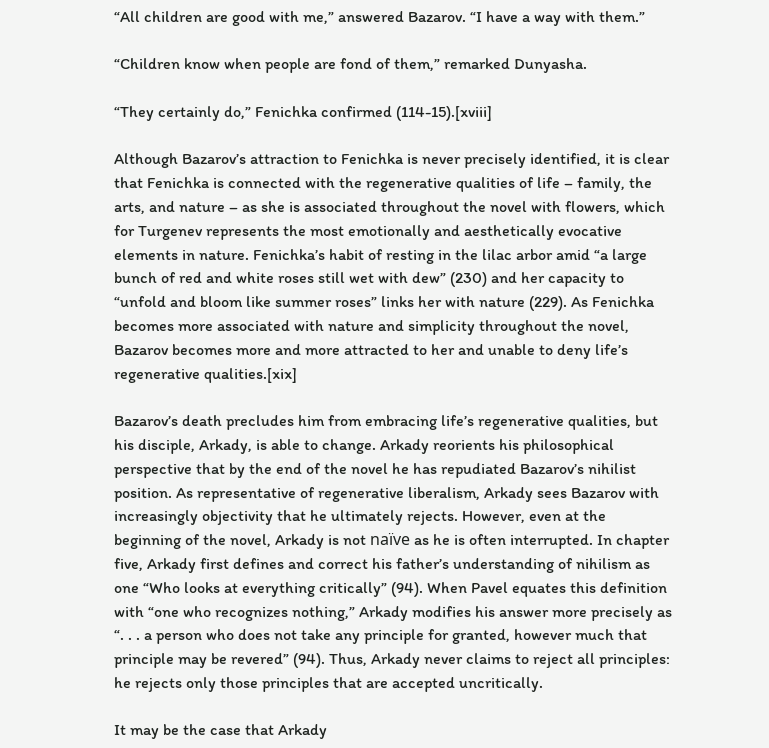“All children are good with me,” answered Bazarov. “I have a way with them.”

“Children know when people are fond of them,” remarked Dunyasha.

“They certainly do,” Fenichka confirmed (114-15).[xviii]

Although Bazarov’s attraction to Fenichka is never precisely identified, it is clear that Fenichka is connected with the regenerative qualities of life – family, the arts, and nature – as she is associated throughout the novel with flowers, which for Turgenev represents the most emotionally and aesthetically evocative elements in nature. Fenichka’s habit of resting in the lilac arbor amid “a large bunch of red and white roses still wet with dew” (230) and her capacity to “unfold and bloom like summer roses” links her with nature (229). As Fenichka becomes more associated with nature and simplicity throughout the novel, Bazarov becomes more and more attracted to her and unable to deny life’s regenerative qualities.[xix]

Bazarov’s death precludes him from embracing life’s regenerative qualities, but his disciple, Arkady, is able to change. Arkady reorients his philosophical perspective that by the end of the novel he has repudiated Bazarov’s nihilist position. As representative of regenerative liberalism, Arkady sees Bazarov with increasingly objectivity that he ultimately rejects. However, even at the beginning of the novel, Arkady is not naïve as he is often interrupted. In chapter five, Arkady first defines and correct his father’s understanding of nihilism as one “Who looks at everything critically” (94). When Pavel equates this definition with “one who recognizes nothing,” Arkady modifies his answer more precisely as “. . . a person who does not take any principle for granted, however much that principle may be revered” (94). Thus, Arkady never claims to reject all principles: he rejects only those principles that are accepted uncritically.

It may be the case that Arkady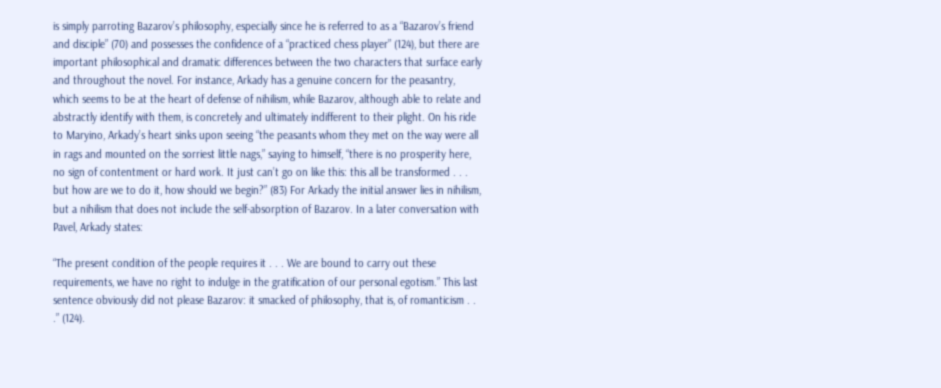is simply parroting Bazarov’s philosophy, especially since he is referred to as a “Bazarov’s friend and disciple” (70) and possesses the confidence of a “practiced chess player” (124), but there are important philosophical and dramatic differences between the two characters that surface early and throughout the novel. For instance, Arkady has a genuine concern for the peasantry, which seems to be at the heart of defense of nihilism, while Bazarov, although able to relate and abstractly identify with them, is concretely and ultimately indifferent to their plight. On his ride to Maryino, Arkady’s heart sinks upon seeing “the peasants whom they met on the way were all in rags and mounted on the sorriest little nags,” saying to himself, “there is no prosperity here, no sign of contentment or hard work. It just can’t go on like this: this all be transformed . . . but how are we to do it, how should we begin?” (83) For Arkady the initial answer lies in nihilism, but a nihilism that does not include the self-absorption of Bazarov. In a later conversation with Pavel, Arkady states:

“The present condition of the people requires it . . . We are bound to carry out these requirements, we have no right to indulge in the gratification of our personal egotism.” This last sentence obviously did not please Bazarov: it smacked of philosophy, that is, of romanticism . . .” (124).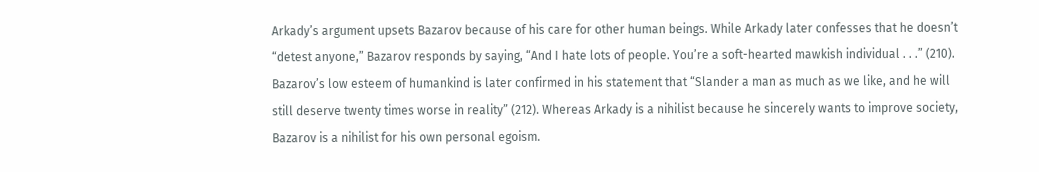Arkady’s argument upsets Bazarov because of his care for other human beings. While Arkady later confesses that he doesn’t “detest anyone,” Bazarov responds by saying, “And I hate lots of people. You’re a soft-hearted mawkish individual . . .” (210). Bazarov’s low esteem of humankind is later confirmed in his statement that “Slander a man as much as we like, and he will still deserve twenty times worse in reality” (212). Whereas Arkady is a nihilist because he sincerely wants to improve society, Bazarov is a nihilist for his own personal egoism.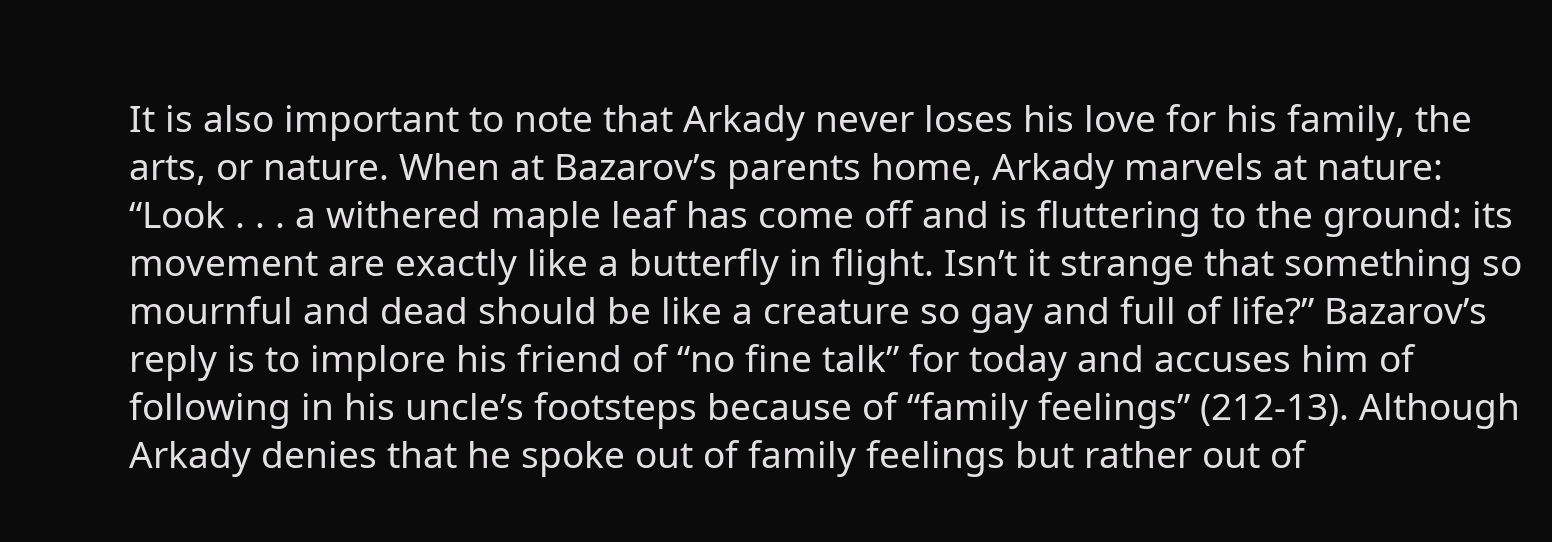It is also important to note that Arkady never loses his love for his family, the arts, or nature. When at Bazarov’s parents home, Arkady marvels at nature: “Look . . . a withered maple leaf has come off and is fluttering to the ground: its movement are exactly like a butterfly in flight. Isn’t it strange that something so mournful and dead should be like a creature so gay and full of life?” Bazarov’s reply is to implore his friend of “no fine talk” for today and accuses him of following in his uncle’s footsteps because of “family feelings” (212-13). Although Arkady denies that he spoke out of family feelings but rather out of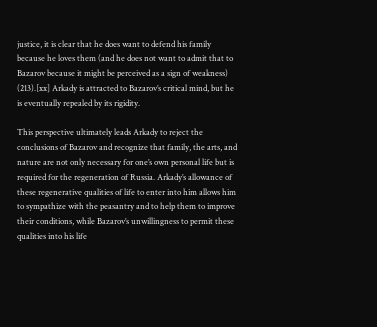justice, it is clear that he does want to defend his family because he loves them (and he does not want to admit that to Bazarov because it might be perceived as a sign of weakness) (213).[xx] Arkady is attracted to Bazarov’s critical mind, but he is eventually repealed by its rigidity.

This perspective ultimately leads Arkady to reject the conclusions of Bazarov and recognize that family, the arts, and nature are not only necessary for one’s own personal life but is required for the regeneration of Russia. Arkady’s allowance of these regenerative qualities of life to enter into him allows him to sympathize with the peasantry and to help them to improve their conditions, while Bazarov’s unwillingness to permit these qualities into his life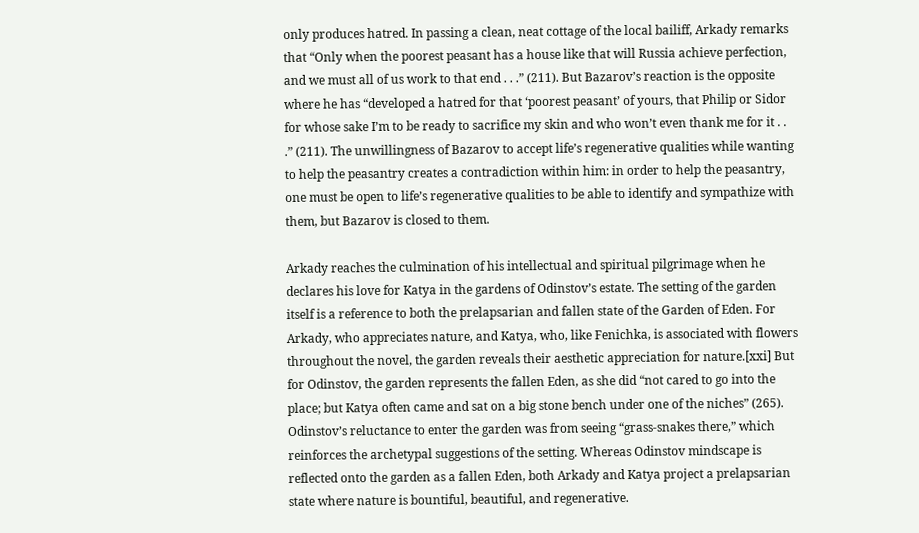only produces hatred. In passing a clean, neat cottage of the local bailiff, Arkady remarks that “Only when the poorest peasant has a house like that will Russia achieve perfection, and we must all of us work to that end . . .” (211). But Bazarov’s reaction is the opposite where he has “developed a hatred for that ‘poorest peasant’ of yours, that Philip or Sidor for whose sake I’m to be ready to sacrifice my skin and who won’t even thank me for it . . .” (211). The unwillingness of Bazarov to accept life’s regenerative qualities while wanting to help the peasantry creates a contradiction within him: in order to help the peasantry, one must be open to life’s regenerative qualities to be able to identify and sympathize with them, but Bazarov is closed to them.

Arkady reaches the culmination of his intellectual and spiritual pilgrimage when he declares his love for Katya in the gardens of Odinstov’s estate. The setting of the garden itself is a reference to both the prelapsarian and fallen state of the Garden of Eden. For Arkady, who appreciates nature, and Katya, who, like Fenichka, is associated with flowers throughout the novel, the garden reveals their aesthetic appreciation for nature.[xxi] But for Odinstov, the garden represents the fallen Eden, as she did “not cared to go into the place; but Katya often came and sat on a big stone bench under one of the niches” (265). Odinstov’s reluctance to enter the garden was from seeing “grass-snakes there,” which reinforces the archetypal suggestions of the setting. Whereas Odinstov mindscape is reflected onto the garden as a fallen Eden, both Arkady and Katya project a prelapsarian state where nature is bountiful, beautiful, and regenerative.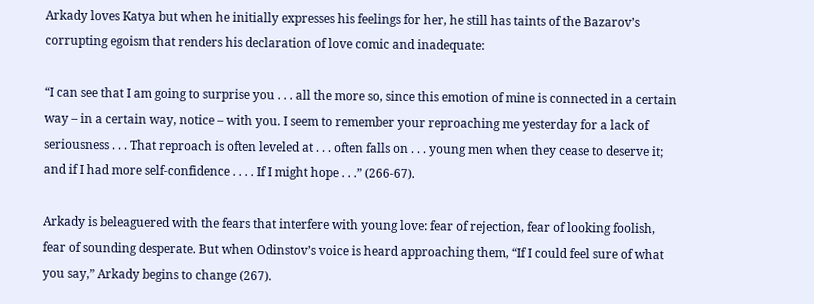Arkady loves Katya but when he initially expresses his feelings for her, he still has taints of the Bazarov’s corrupting egoism that renders his declaration of love comic and inadequate:

“I can see that I am going to surprise you . . . all the more so, since this emotion of mine is connected in a certain way – in a certain way, notice – with you. I seem to remember your reproaching me yesterday for a lack of seriousness . . . That reproach is often leveled at . . . often falls on . . . young men when they cease to deserve it; and if I had more self-confidence . . . . If I might hope . . .” (266-67).

Arkady is beleaguered with the fears that interfere with young love: fear of rejection, fear of looking foolish, fear of sounding desperate. But when Odinstov’s voice is heard approaching them, “If I could feel sure of what you say,” Arkady begins to change (267).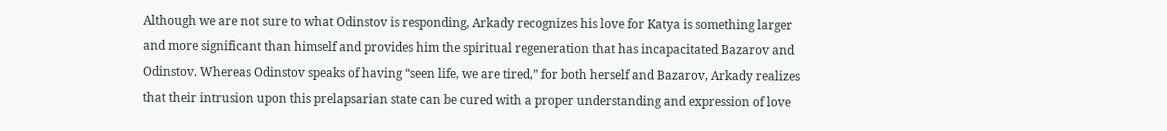Although we are not sure to what Odinstov is responding, Arkady recognizes his love for Katya is something larger and more significant than himself and provides him the spiritual regeneration that has incapacitated Bazarov and Odinstov. Whereas Odinstov speaks of having “seen life, we are tired,” for both herself and Bazarov, Arkady realizes that their intrusion upon this prelapsarian state can be cured with a proper understanding and expression of love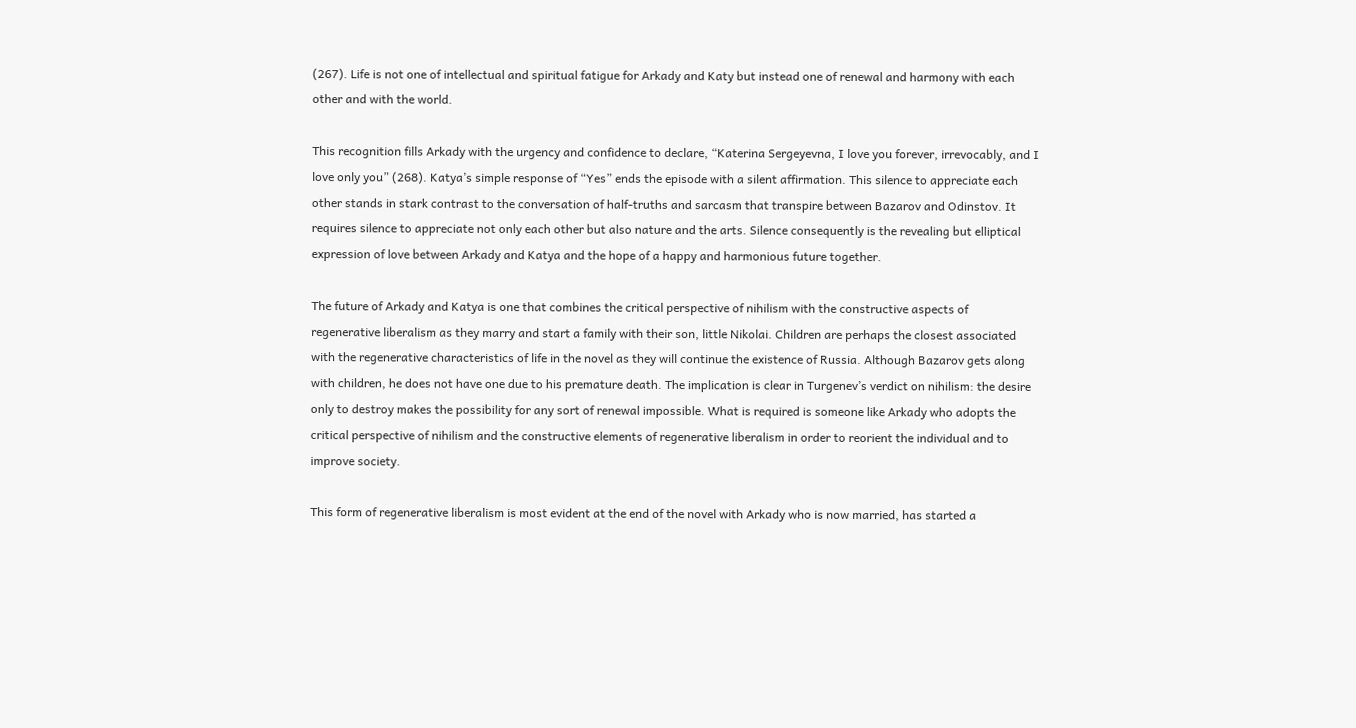(267). Life is not one of intellectual and spiritual fatigue for Arkady and Katy but instead one of renewal and harmony with each other and with the world.

This recognition fills Arkady with the urgency and confidence to declare, “Katerina Sergeyevna, I love you forever, irrevocably, and I love only you” (268). Katya’s simple response of “Yes” ends the episode with a silent affirmation. This silence to appreciate each other stands in stark contrast to the conversation of half-truths and sarcasm that transpire between Bazarov and Odinstov. It requires silence to appreciate not only each other but also nature and the arts. Silence consequently is the revealing but elliptical expression of love between Arkady and Katya and the hope of a happy and harmonious future together.

The future of Arkady and Katya is one that combines the critical perspective of nihilism with the constructive aspects of regenerative liberalism as they marry and start a family with their son, little Nikolai. Children are perhaps the closest associated with the regenerative characteristics of life in the novel as they will continue the existence of Russia. Although Bazarov gets along with children, he does not have one due to his premature death. The implication is clear in Turgenev’s verdict on nihilism: the desire only to destroy makes the possibility for any sort of renewal impossible. What is required is someone like Arkady who adopts the critical perspective of nihilism and the constructive elements of regenerative liberalism in order to reorient the individual and to improve society.

This form of regenerative liberalism is most evident at the end of the novel with Arkady who is now married, has started a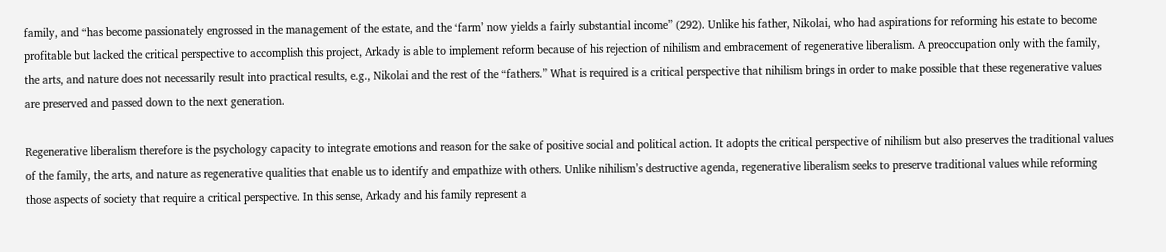family, and “has become passionately engrossed in the management of the estate, and the ‘farm’ now yields a fairly substantial income” (292). Unlike his father, Nikolai, who had aspirations for reforming his estate to become profitable but lacked the critical perspective to accomplish this project, Arkady is able to implement reform because of his rejection of nihilism and embracement of regenerative liberalism. A preoccupation only with the family, the arts, and nature does not necessarily result into practical results, e.g., Nikolai and the rest of the “fathers.” What is required is a critical perspective that nihilism brings in order to make possible that these regenerative values are preserved and passed down to the next generation.

Regenerative liberalism therefore is the psychology capacity to integrate emotions and reason for the sake of positive social and political action. It adopts the critical perspective of nihilism but also preserves the traditional values of the family, the arts, and nature as regenerative qualities that enable us to identify and empathize with others. Unlike nihilism’s destructive agenda, regenerative liberalism seeks to preserve traditional values while reforming those aspects of society that require a critical perspective. In this sense, Arkady and his family represent a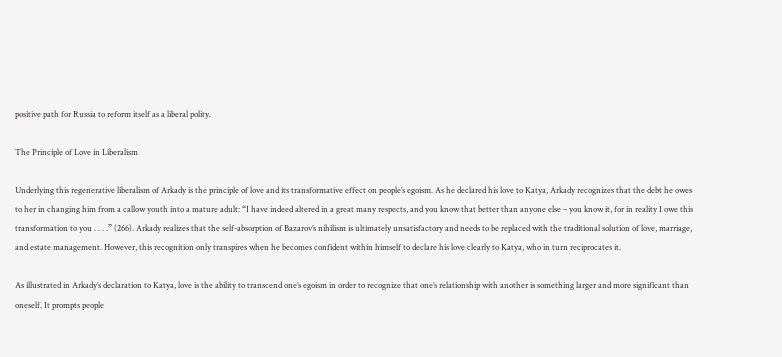positive path for Russia to reform itself as a liberal polity.

The Principle of Love in Liberalism

Underlying this regenerative liberalism of Arkady is the principle of love and its transformative effect on people’s egoism. As he declared his love to Katya, Arkady recognizes that the debt he owes to her in changing him from a callow youth into a mature adult: “I have indeed altered in a great many respects, and you know that better than anyone else – you know it, for in reality I owe this transformation to you . . . .” (266). Arkady realizes that the self-absorption of Bazarov’s nihilism is ultimately unsatisfactory and needs to be replaced with the traditional solution of love, marriage, and estate management. However, this recognition only transpires when he becomes confident within himself to declare his love clearly to Katya, who in turn reciprocates it.

As illustrated in Arkady’s declaration to Katya, love is the ability to transcend one’s egoism in order to recognize that one’s relationship with another is something larger and more significant than oneself. It prompts people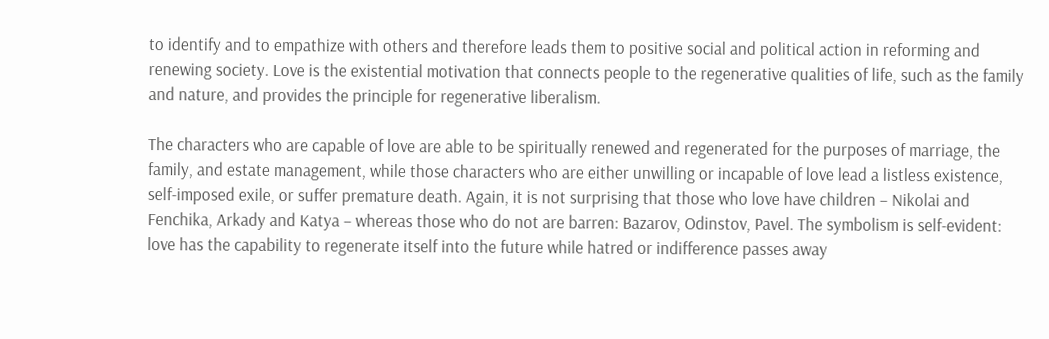to identify and to empathize with others and therefore leads them to positive social and political action in reforming and renewing society. Love is the existential motivation that connects people to the regenerative qualities of life, such as the family and nature, and provides the principle for regenerative liberalism.

The characters who are capable of love are able to be spiritually renewed and regenerated for the purposes of marriage, the family, and estate management, while those characters who are either unwilling or incapable of love lead a listless existence, self-imposed exile, or suffer premature death. Again, it is not surprising that those who love have children – Nikolai and Fenchika, Arkady and Katya – whereas those who do not are barren: Bazarov, Odinstov, Pavel. The symbolism is self-evident: love has the capability to regenerate itself into the future while hatred or indifference passes away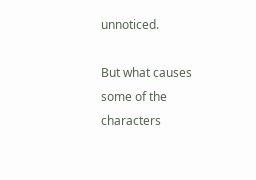unnoticed.

But what causes some of the characters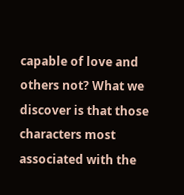capable of love and others not? What we discover is that those characters most associated with the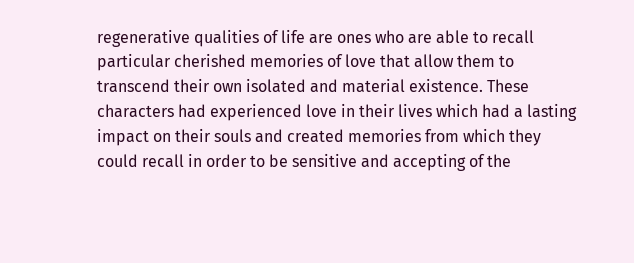regenerative qualities of life are ones who are able to recall particular cherished memories of love that allow them to transcend their own isolated and material existence. These characters had experienced love in their lives which had a lasting impact on their souls and created memories from which they could recall in order to be sensitive and accepting of the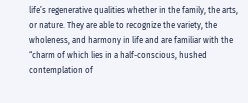life’s regenerative qualities whether in the family, the arts, or nature. They are able to recognize the variety, the wholeness, and harmony in life and are familiar with the “charm of which lies in a half-conscious, hushed contemplation of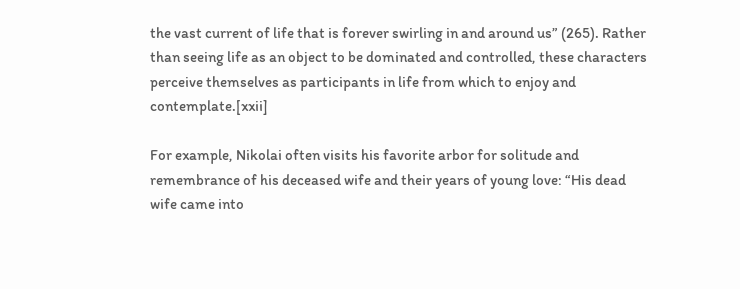the vast current of life that is forever swirling in and around us” (265). Rather than seeing life as an object to be dominated and controlled, these characters perceive themselves as participants in life from which to enjoy and contemplate.[xxii]

For example, Nikolai often visits his favorite arbor for solitude and remembrance of his deceased wife and their years of young love: “His dead wife came into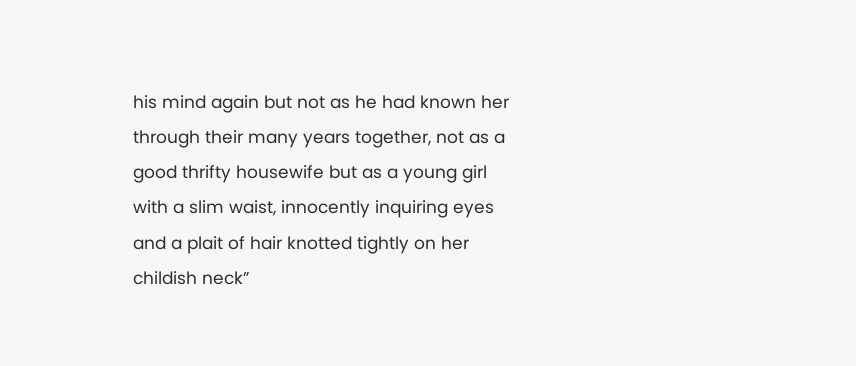his mind again but not as he had known her through their many years together, not as a good thrifty housewife but as a young girl with a slim waist, innocently inquiring eyes and a plait of hair knotted tightly on her childish neck”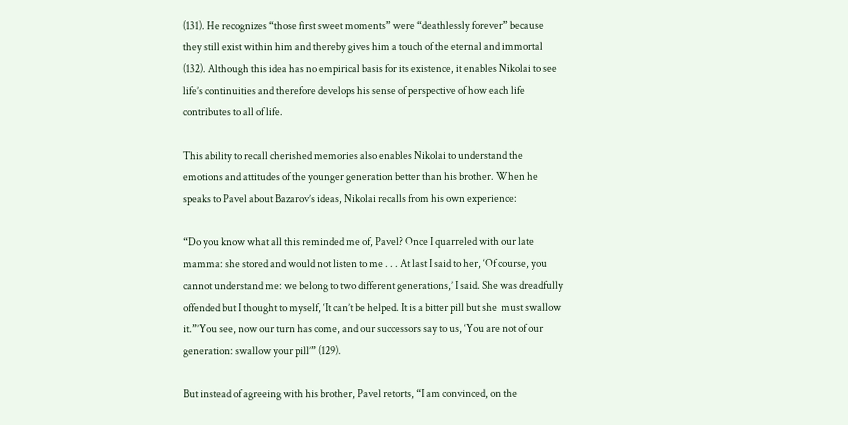(131). He recognizes “those first sweet moments” were “deathlessly forever” because they still exist within him and thereby gives him a touch of the eternal and immortal (132). Although this idea has no empirical basis for its existence, it enables Nikolai to see life’s continuities and therefore develops his sense of perspective of how each life contributes to all of life.

This ability to recall cherished memories also enables Nikolai to understand the emotions and attitudes of the younger generation better than his brother. When he speaks to Pavel about Bazarov’s ideas, Nikolai recalls from his own experience:

“Do you know what all this reminded me of, Pavel? Once I quarreled with our late mamma: she stored and would not listen to me . . . At last I said to her, ‘Of course, you cannot understand me: we belong to two different generations,’ I said. She was dreadfully offended but I thought to myself, ‘It can’t be helped. It is a bitter pill but she  must swallow it.”’You see, now our turn has come, and our successors say to us, ‘You are not of our generation: swallow your pill’” (129).

But instead of agreeing with his brother, Pavel retorts, “I am convinced, on the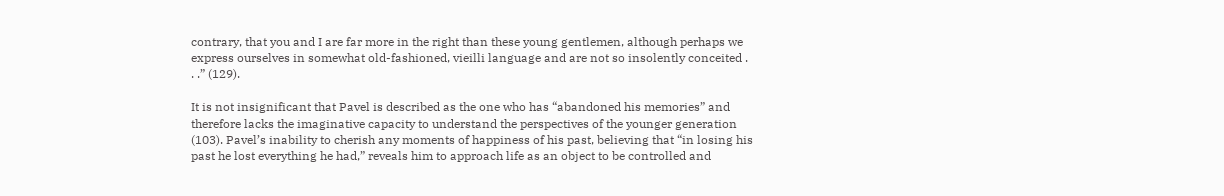contrary, that you and I are far more in the right than these young gentlemen, although perhaps we express ourselves in somewhat old-fashioned, vieilli language and are not so insolently conceited . . .” (129).

It is not insignificant that Pavel is described as the one who has “abandoned his memories” and therefore lacks the imaginative capacity to understand the perspectives of the younger generation (103). Pavel’s inability to cherish any moments of happiness of his past, believing that “in losing his past he lost everything he had,” reveals him to approach life as an object to be controlled and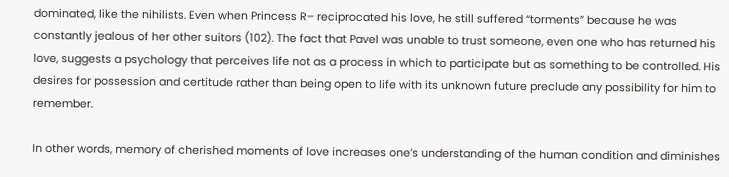dominated, like the nihilists. Even when Princess R– reciprocated his love, he still suffered “torments” because he was constantly jealous of her other suitors (102). The fact that Pavel was unable to trust someone, even one who has returned his love, suggests a psychology that perceives life not as a process in which to participate but as something to be controlled. His desires for possession and certitude rather than being open to life with its unknown future preclude any possibility for him to remember.

In other words, memory of cherished moments of love increases one’s understanding of the human condition and diminishes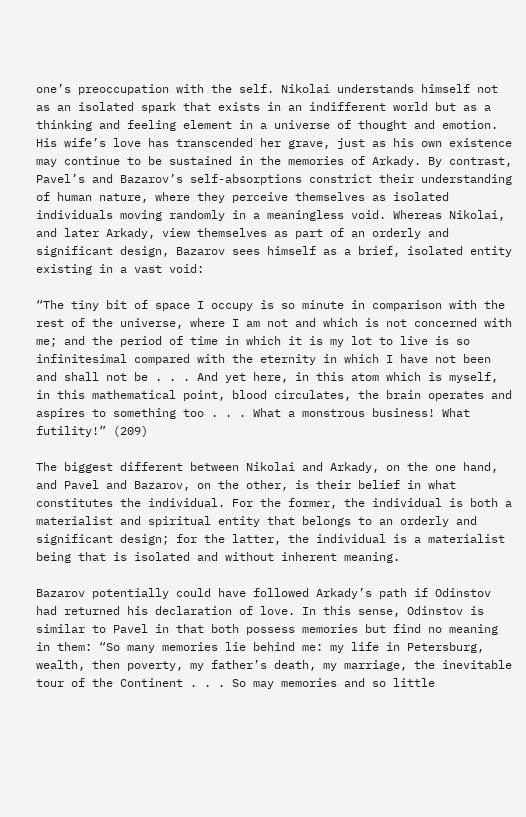one’s preoccupation with the self. Nikolai understands himself not as an isolated spark that exists in an indifferent world but as a thinking and feeling element in a universe of thought and emotion. His wife’s love has transcended her grave, just as his own existence may continue to be sustained in the memories of Arkady. By contrast, Pavel’s and Bazarov’s self-absorptions constrict their understanding of human nature, where they perceive themselves as isolated individuals moving randomly in a meaningless void. Whereas Nikolai, and later Arkady, view themselves as part of an orderly and significant design, Bazarov sees himself as a brief, isolated entity existing in a vast void:

“The tiny bit of space I occupy is so minute in comparison with the rest of the universe, where I am not and which is not concerned with me; and the period of time in which it is my lot to live is so infinitesimal compared with the eternity in which I have not been and shall not be . . . And yet here, in this atom which is myself, in this mathematical point, blood circulates, the brain operates and aspires to something too . . . What a monstrous business! What futility!” (209)

The biggest different between Nikolai and Arkady, on the one hand, and Pavel and Bazarov, on the other, is their belief in what constitutes the individual. For the former, the individual is both a materialist and spiritual entity that belongs to an orderly and significant design; for the latter, the individual is a materialist being that is isolated and without inherent meaning.

Bazarov potentially could have followed Arkady’s path if Odinstov had returned his declaration of love. In this sense, Odinstov is similar to Pavel in that both possess memories but find no meaning in them: “So many memories lie behind me: my life in Petersburg, wealth, then poverty, my father’s death, my marriage, the inevitable tour of the Continent . . . So may memories and so little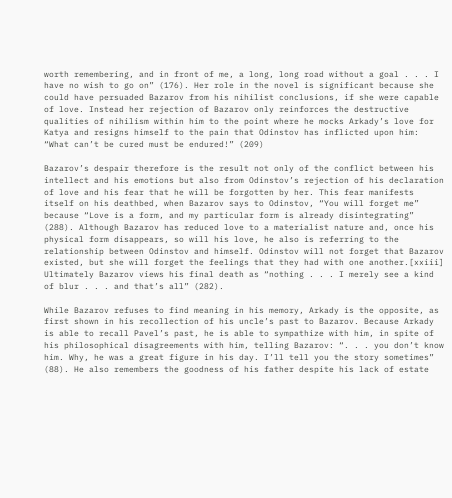worth remembering, and in front of me, a long, long road without a goal . . . I have no wish to go on” (176). Her role in the novel is significant because she could have persuaded Bazarov from his nihilist conclusions, if she were capable of love. Instead her rejection of Bazarov only reinforces the destructive qualities of nihilism within him to the point where he mocks Arkady’s love for Katya and resigns himself to the pain that Odinstov has inflicted upon him: “What can’t be cured must be endured!” (209)

Bazarov’s despair therefore is the result not only of the conflict between his intellect and his emotions but also from Odinstov’s rejection of his declaration of love and his fear that he will be forgotten by her. This fear manifests itself on his deathbed, when Bazarov says to Odinstov, “You will forget me” because “Love is a form, and my particular form is already disintegrating” (288). Although Bazarov has reduced love to a materialist nature and, once his physical form disappears, so will his love, he also is referring to the relationship between Odinstov and himself. Odinstov will not forget that Bazarov existed, but she will forget the feelings that they had with one another.[xxiii] Ultimately Bazarov views his final death as “nothing . . . I merely see a kind of blur . . . and that’s all” (282).

While Bazarov refuses to find meaning in his memory, Arkady is the opposite, as first shown in his recollection of his uncle’s past to Bazarov. Because Arkady is able to recall Pavel’s past, he is able to sympathize with him, in spite of his philosophical disagreements with him, telling Bazarov: “. . . you don’t know him. Why, he was a great figure in his day. I’ll tell you the story sometimes” (88). He also remembers the goodness of his father despite his lack of estate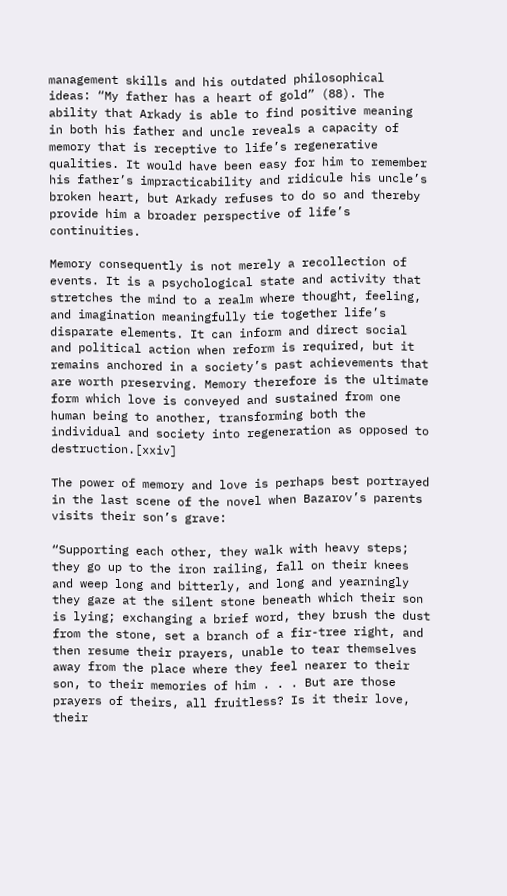management skills and his outdated philosophical ideas: “My father has a heart of gold” (88). The ability that Arkady is able to find positive meaning in both his father and uncle reveals a capacity of memory that is receptive to life’s regenerative qualities. It would have been easy for him to remember his father’s impracticability and ridicule his uncle’s broken heart, but Arkady refuses to do so and thereby provide him a broader perspective of life’s continuities.

Memory consequently is not merely a recollection of events. It is a psychological state and activity that stretches the mind to a realm where thought, feeling, and imagination meaningfully tie together life’s disparate elements. It can inform and direct social and political action when reform is required, but it remains anchored in a society’s past achievements that are worth preserving. Memory therefore is the ultimate form which love is conveyed and sustained from one human being to another, transforming both the individual and society into regeneration as opposed to destruction.[xxiv]

The power of memory and love is perhaps best portrayed in the last scene of the novel when Bazarov’s parents visits their son’s grave:

“Supporting each other, they walk with heavy steps; they go up to the iron railing, fall on their knees and weep long and bitterly, and long and yearningly they gaze at the silent stone beneath which their son is lying; exchanging a brief word, they brush the dust from the stone, set a branch of a fir-tree right, and then resume their prayers, unable to tear themselves away from the place where they feel nearer to their son, to their memories of him . . . But are those prayers of theirs, all fruitless? Is it their love, their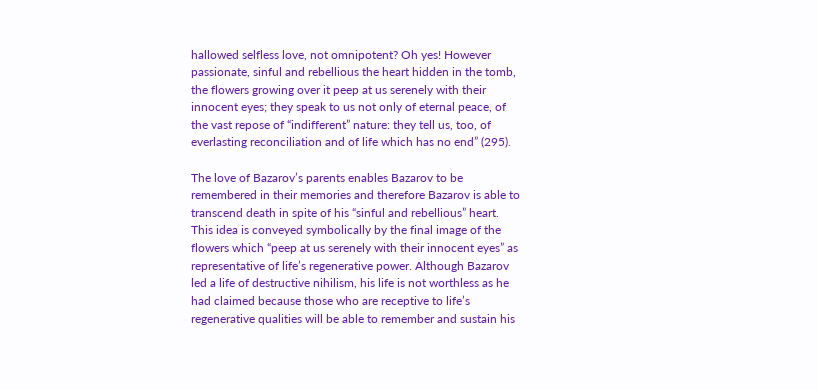hallowed selfless love, not omnipotent? Oh yes! However passionate, sinful and rebellious the heart hidden in the tomb, the flowers growing over it peep at us serenely with their innocent eyes; they speak to us not only of eternal peace, of the vast repose of “indifferent” nature: they tell us, too, of everlasting reconciliation and of life which has no end” (295).

The love of Bazarov’s parents enables Bazarov to be remembered in their memories and therefore Bazarov is able to transcend death in spite of his “sinful and rebellious” heart. This idea is conveyed symbolically by the final image of the flowers which “peep at us serenely with their innocent eyes” as representative of life’s regenerative power. Although Bazarov led a life of destructive nihilism, his life is not worthless as he had claimed because those who are receptive to life’s regenerative qualities will be able to remember and sustain his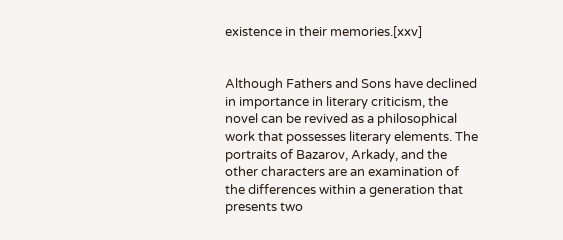existence in their memories.[xxv]


Although Fathers and Sons have declined in importance in literary criticism, the novel can be revived as a philosophical work that possesses literary elements. The portraits of Bazarov, Arkady, and the other characters are an examination of the differences within a generation that presents two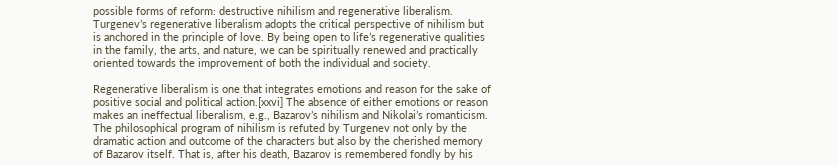possible forms of reform: destructive nihilism and regenerative liberalism. Turgenev’s regenerative liberalism adopts the critical perspective of nihilism but is anchored in the principle of love. By being open to life’s regenerative qualities in the family, the arts, and nature, we can be spiritually renewed and practically oriented towards the improvement of both the individual and society.

Regenerative liberalism is one that integrates emotions and reason for the sake of positive social and political action.[xxvi] The absence of either emotions or reason makes an ineffectual liberalism, e.g., Bazarov’s nihilism and Nikolai’s romanticism. The philosophical program of nihilism is refuted by Turgenev not only by the dramatic action and outcome of the characters but also by the cherished memory of Bazarov itself. That is, after his death, Bazarov is remembered fondly by his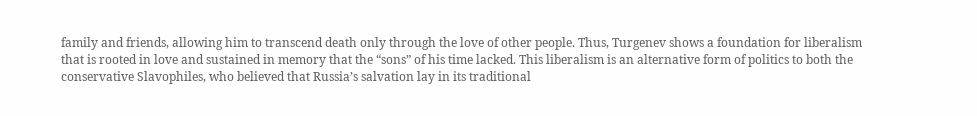family and friends, allowing him to transcend death only through the love of other people. Thus, Turgenev shows a foundation for liberalism that is rooted in love and sustained in memory that the “sons” of his time lacked. This liberalism is an alternative form of politics to both the conservative Slavophiles, who believed that Russia’s salvation lay in its traditional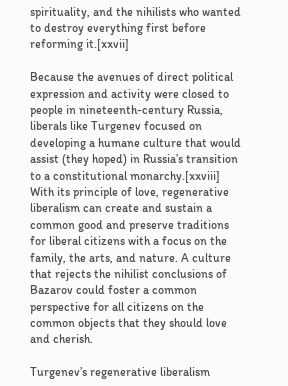spirituality, and the nihilists who wanted to destroy everything first before reforming it.[xxvii]

Because the avenues of direct political expression and activity were closed to people in nineteenth-century Russia, liberals like Turgenev focused on developing a humane culture that would assist (they hoped) in Russia’s transition to a constitutional monarchy.[xxviii] With its principle of love, regenerative liberalism can create and sustain a common good and preserve traditions for liberal citizens with a focus on the family, the arts, and nature. A culture that rejects the nihilist conclusions of Bazarov could foster a common perspective for all citizens on the common objects that they should love and cherish.

Turgenev’s regenerative liberalism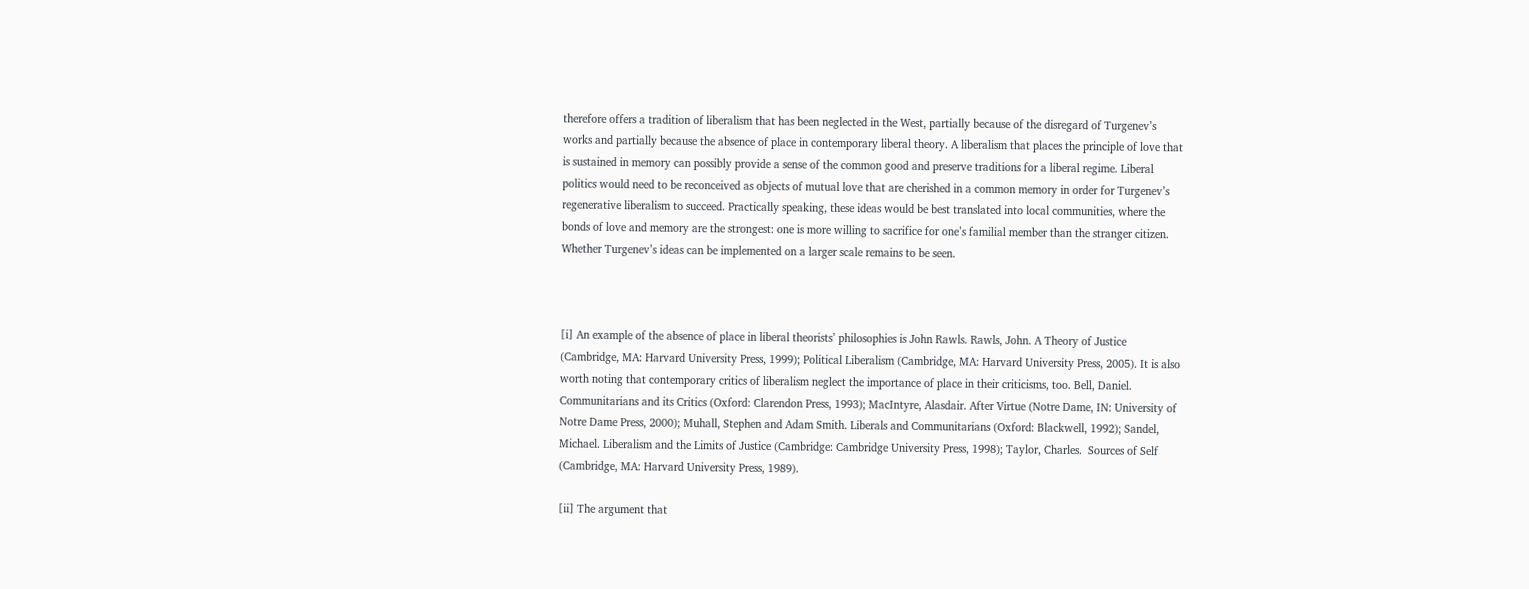therefore offers a tradition of liberalism that has been neglected in the West, partially because of the disregard of Turgenev’s works and partially because the absence of place in contemporary liberal theory. A liberalism that places the principle of love that is sustained in memory can possibly provide a sense of the common good and preserve traditions for a liberal regime. Liberal politics would need to be reconceived as objects of mutual love that are cherished in a common memory in order for Turgenev’s regenerative liberalism to succeed. Practically speaking, these ideas would be best translated into local communities, where the bonds of love and memory are the strongest: one is more willing to sacrifice for one’s familial member than the stranger citizen. Whether Turgenev’s ideas can be implemented on a larger scale remains to be seen.



[i] An example of the absence of place in liberal theorists’ philosophies is John Rawls. Rawls, John. A Theory of Justice (Cambridge, MA: Harvard University Press, 1999); Political Liberalism (Cambridge, MA: Harvard University Press, 2005). It is also worth noting that contemporary critics of liberalism neglect the importance of place in their criticisms, too. Bell, Daniel. Communitarians and its Critics (Oxford: Clarendon Press, 1993); MacIntyre, Alasdair. After Virtue (Notre Dame, IN: University of Notre Dame Press, 2000); Muhall, Stephen and Adam Smith. Liberals and Communitarians (Oxford: Blackwell, 1992); Sandel, Michael. Liberalism and the Limits of Justice (Cambridge: Cambridge University Press, 1998); Taylor, Charles.  Sources of Self (Cambridge, MA: Harvard University Press, 1989).

[ii] The argument that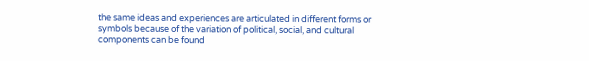the same ideas and experiences are articulated in different forms or symbols because of the variation of political, social, and cultural components can be found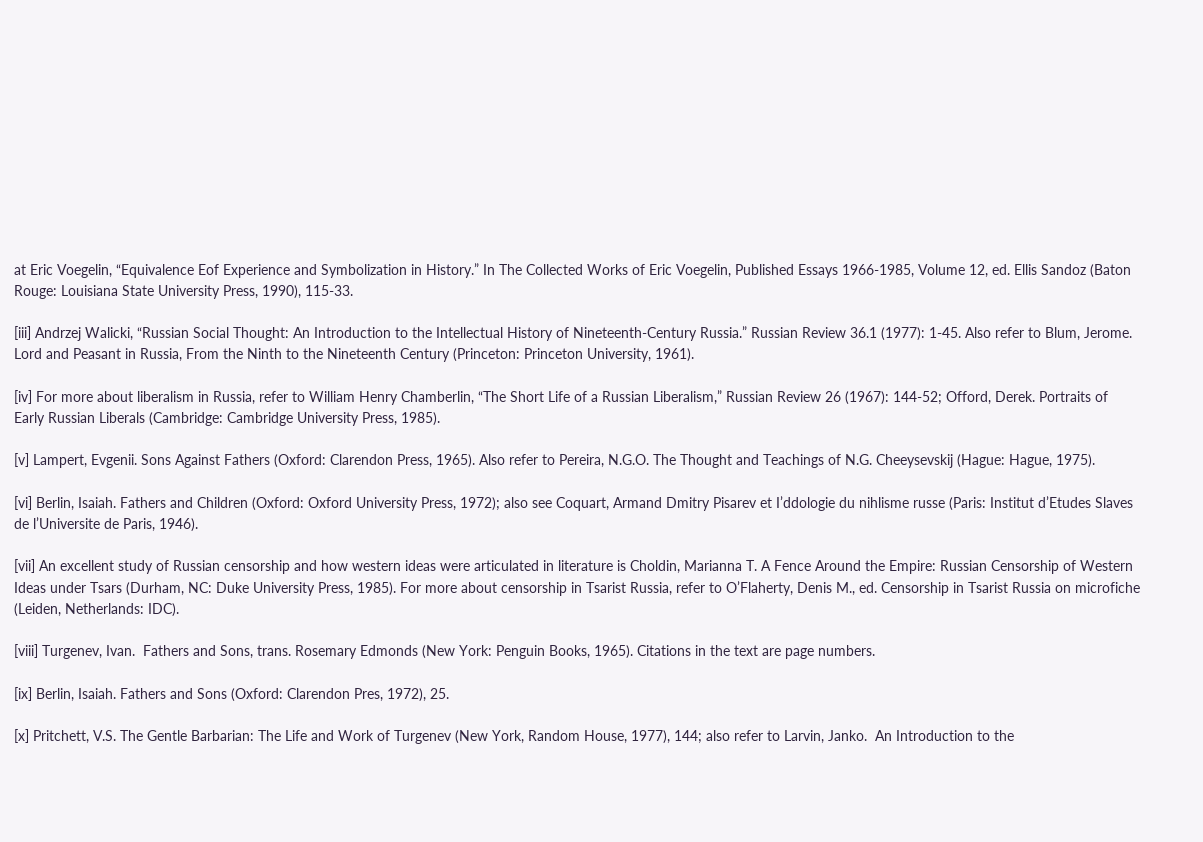at Eric Voegelin, “Equivalence Eof Experience and Symbolization in History.” In The Collected Works of Eric Voegelin, Published Essays 1966-1985, Volume 12, ed. Ellis Sandoz (Baton Rouge: Louisiana State University Press, 1990), 115-33.

[iii] Andrzej Walicki, “Russian Social Thought: An Introduction to the Intellectual History of Nineteenth-Century Russia.” Russian Review 36.1 (1977): 1-45. Also refer to Blum, Jerome. Lord and Peasant in Russia, From the Ninth to the Nineteenth Century (Princeton: Princeton University, 1961).

[iv] For more about liberalism in Russia, refer to William Henry Chamberlin, “The Short Life of a Russian Liberalism,” Russian Review 26 (1967): 144-52; Offord, Derek. Portraits of Early Russian Liberals (Cambridge: Cambridge University Press, 1985).

[v] Lampert, Evgenii. Sons Against Fathers (Oxford: Clarendon Press, 1965). Also refer to Pereira, N.G.O. The Thought and Teachings of N.G. Cheeysevskij (Hague: Hague, 1975).

[vi] Berlin, Isaiah. Fathers and Children (Oxford: Oxford University Press, 1972); also see Coquart, Armand Dmitry Pisarev et I’ddologie du nihlisme russe (Paris: Institut d’Etudes Slaves de l’Universite de Paris, 1946).

[vii] An excellent study of Russian censorship and how western ideas were articulated in literature is Choldin, Marianna T. A Fence Around the Empire: Russian Censorship of Western Ideas under Tsars (Durham, NC: Duke University Press, 1985). For more about censorship in Tsarist Russia, refer to O’Flaherty, Denis M., ed. Censorship in Tsarist Russia on microfiche (Leiden, Netherlands: IDC).

[viii] Turgenev, Ivan.  Fathers and Sons, trans. Rosemary Edmonds (New York: Penguin Books, 1965). Citations in the text are page numbers.

[ix] Berlin, Isaiah. Fathers and Sons (Oxford: Clarendon Pres, 1972), 25.

[x] Pritchett, V.S. The Gentle Barbarian: The Life and Work of Turgenev (New York, Random House, 1977), 144; also refer to Larvin, Janko.  An Introduction to the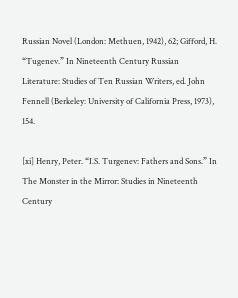Russian Novel (London: Methuen, 1942), 62; Gifford, H. “Tugenev.” In Nineteenth Century Russian Literature: Studies of Ten Russian Writers, ed. John Fennell (Berkeley: University of California Press, 1973), 154.

[xi] Henry, Peter. “I.S. Turgenev: Fathers and Sons.” In The Monster in the Mirror: Studies in Nineteenth Century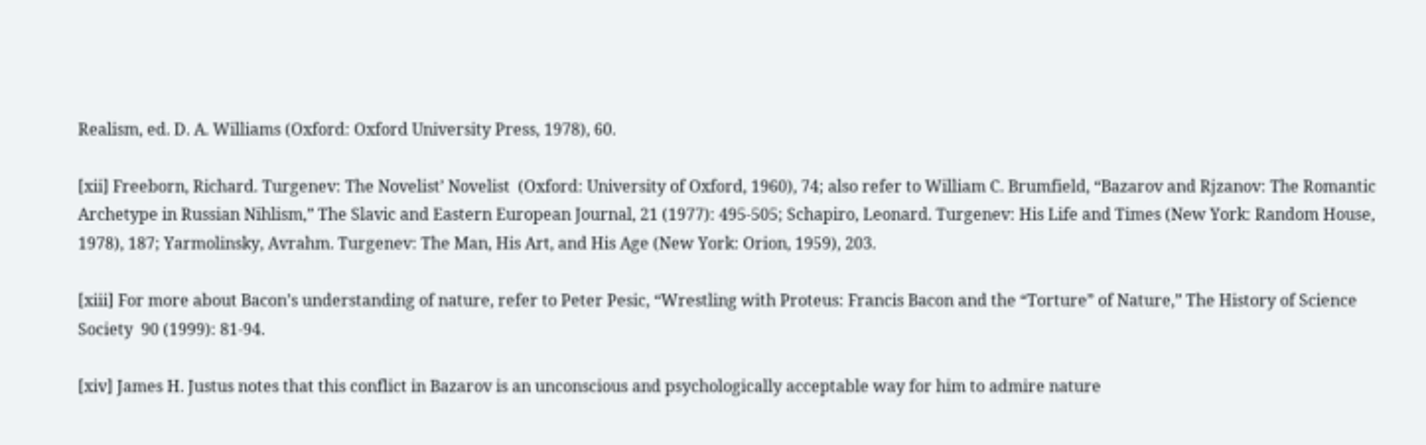Realism, ed. D. A. Williams (Oxford: Oxford University Press, 1978), 60.

[xii] Freeborn, Richard. Turgenev: The Novelist’ Novelist  (Oxford: University of Oxford, 1960), 74; also refer to William C. Brumfield, “Bazarov and Rjzanov: The Romantic Archetype in Russian Nihlism,” The Slavic and Eastern European Journal, 21 (1977): 495-505; Schapiro, Leonard. Turgenev: His Life and Times (New York: Random House, 1978), 187; Yarmolinsky, Avrahm. Turgenev: The Man, His Art, and His Age (New York: Orion, 1959), 203.

[xiii] For more about Bacon’s understanding of nature, refer to Peter Pesic, “Wrestling with Proteus: Francis Bacon and the “Torture” of Nature,” The History of Science Society  90 (1999): 81-94.

[xiv] James H. Justus notes that this conflict in Bazarov is an unconscious and psychologically acceptable way for him to admire nature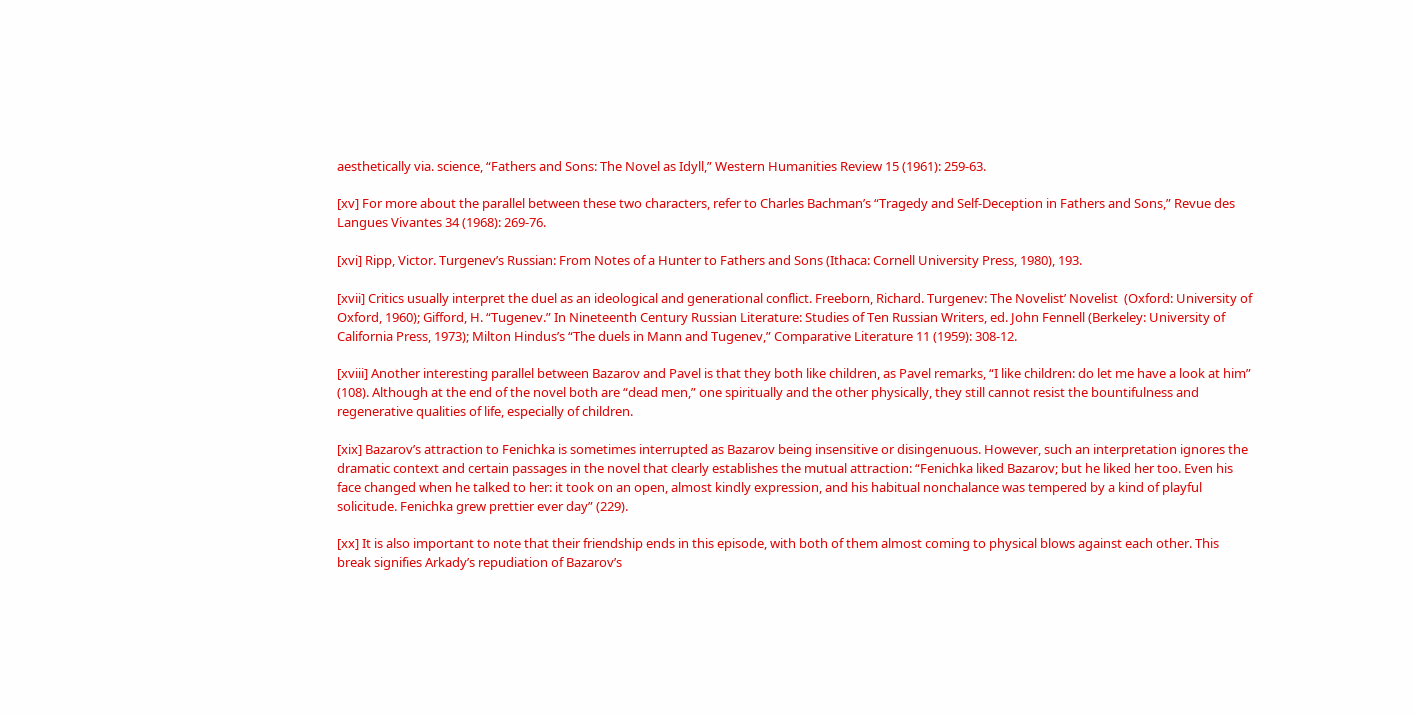aesthetically via. science, “Fathers and Sons: The Novel as Idyll,” Western Humanities Review 15 (1961): 259-63.

[xv] For more about the parallel between these two characters, refer to Charles Bachman’s “Tragedy and Self-Deception in Fathers and Sons,” Revue des Langues Vivantes 34 (1968): 269-76.

[xvi] Ripp, Victor. Turgenev’s Russian: From Notes of a Hunter to Fathers and Sons (Ithaca: Cornell University Press, 1980), 193.

[xvii] Critics usually interpret the duel as an ideological and generational conflict. Freeborn, Richard. Turgenev: The Novelist’ Novelist  (Oxford: University of Oxford, 1960); Gifford, H. “Tugenev.” In Nineteenth Century Russian Literature: Studies of Ten Russian Writers, ed. John Fennell (Berkeley: University of California Press, 1973); Milton Hindus’s “The duels in Mann and Tugenev,” Comparative Literature 11 (1959): 308-12.

[xviii] Another interesting parallel between Bazarov and Pavel is that they both like children, as Pavel remarks, “I like children: do let me have a look at him” (108). Although at the end of the novel both are “dead men,” one spiritually and the other physically, they still cannot resist the bountifulness and regenerative qualities of life, especially of children.

[xix] Bazarov’s attraction to Fenichka is sometimes interrupted as Bazarov being insensitive or disingenuous. However, such an interpretation ignores the dramatic context and certain passages in the novel that clearly establishes the mutual attraction: “Fenichka liked Bazarov; but he liked her too. Even his face changed when he talked to her: it took on an open, almost kindly expression, and his habitual nonchalance was tempered by a kind of playful solicitude. Fenichka grew prettier ever day” (229).

[xx] It is also important to note that their friendship ends in this episode, with both of them almost coming to physical blows against each other. This break signifies Arkady’s repudiation of Bazarov’s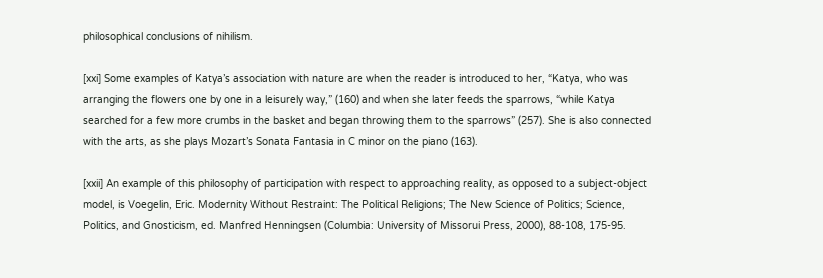philosophical conclusions of nihilism.

[xxi] Some examples of Katya’s association with nature are when the reader is introduced to her, “Katya, who was arranging the flowers one by one in a leisurely way,” (160) and when she later feeds the sparrows, “while Katya searched for a few more crumbs in the basket and began throwing them to the sparrows” (257). She is also connected with the arts, as she plays Mozart’s Sonata Fantasia in C minor on the piano (163).

[xxii] An example of this philosophy of participation with respect to approaching reality, as opposed to a subject-object model, is Voegelin, Eric. Modernity Without Restraint: The Political Religions; The New Science of Politics; Science, Politics, and Gnosticism, ed. Manfred Henningsen (Columbia: University of Missorui Press, 2000), 88-108, 175-95.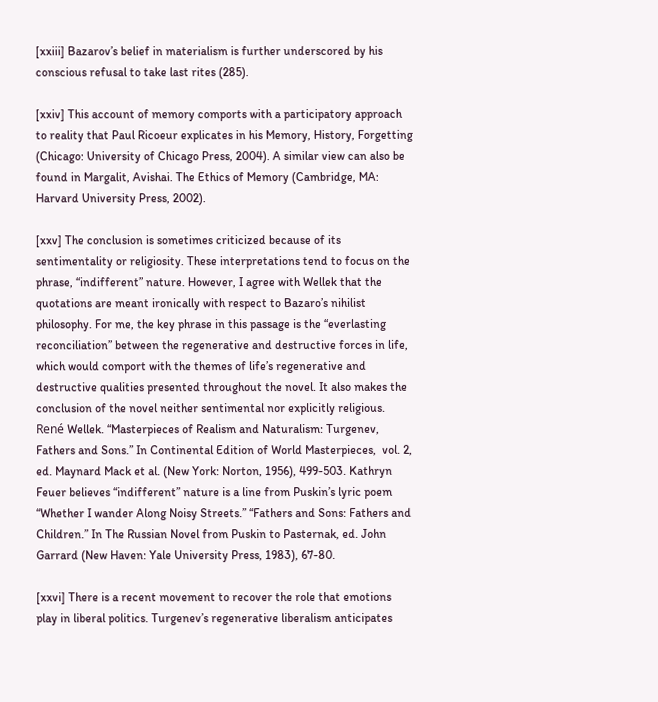[xxiii] Bazarov’s belief in materialism is further underscored by his conscious refusal to take last rites (285).

[xxiv] This account of memory comports with a participatory approach to reality that Paul Ricoeur explicates in his Memory, History, Forgetting (Chicago: University of Chicago Press, 2004). A similar view can also be found in Margalit, Avishai. The Ethics of Memory (Cambridge, MA: Harvard University Press, 2002).

[xxv] The conclusion is sometimes criticized because of its sentimentality or religiosity. These interpretations tend to focus on the phrase, “indifferent” nature. However, I agree with Wellek that the quotations are meant ironically with respect to Bazaro’s nihilist philosophy. For me, the key phrase in this passage is the “everlasting reconciliation” between the regenerative and destructive forces in life, which would comport with the themes of life’s regenerative and destructive qualities presented throughout the novel. It also makes the conclusion of the novel neither sentimental nor explicitly religious.  René Wellek. “Masterpieces of Realism and Naturalism: Turgenev, Fathers and Sons.” In Continental Edition of World Masterpieces,  vol. 2, ed. Maynard Mack et al. (New York: Norton, 1956), 499-503. Kathryn Feuer believes “indifferent” nature is a line from Puskin’s lyric poem “Whether I wander Along Noisy Streets.” “Fathers and Sons: Fathers and Children.” In The Russian Novel from Puskin to Pasternak, ed. John Garrard (New Haven: Yale University Press, 1983), 67-80.

[xxvi] There is a recent movement to recover the role that emotions play in liberal politics. Turgenev’s regenerative liberalism anticipates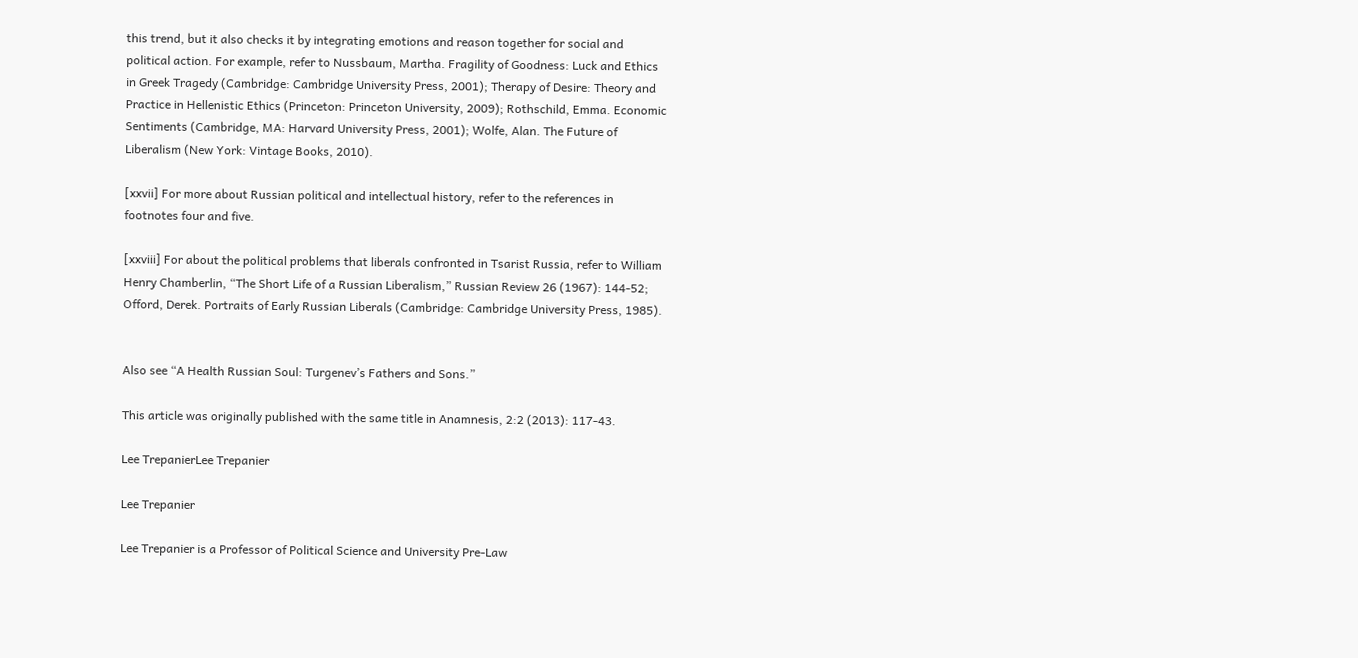this trend, but it also checks it by integrating emotions and reason together for social and political action. For example, refer to Nussbaum, Martha. Fragility of Goodness: Luck and Ethics in Greek Tragedy (Cambridge: Cambridge University Press, 2001); Therapy of Desire: Theory and Practice in Hellenistic Ethics (Princeton: Princeton University, 2009); Rothschild, Emma. Economic Sentiments (Cambridge, MA: Harvard University Press, 2001); Wolfe, Alan. The Future of Liberalism (New York: Vintage Books, 2010).

[xxvii] For more about Russian political and intellectual history, refer to the references in footnotes four and five.

[xxviii] For about the political problems that liberals confronted in Tsarist Russia, refer to William Henry Chamberlin, “The Short Life of a Russian Liberalism,” Russian Review 26 (1967): 144-52; Offord, Derek. Portraits of Early Russian Liberals (Cambridge: Cambridge University Press, 1985).


Also see “A Health Russian Soul: Turgenev’s Fathers and Sons.”

This article was originally published with the same title in Anamnesis, 2:2 (2013): 117-43.

Lee TrepanierLee Trepanier

Lee Trepanier

Lee Trepanier is a Professor of Political Science and University Pre-Law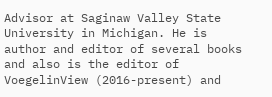Advisor at Saginaw Valley State University in Michigan. He is author and editor of several books and also is the editor of VoegelinView (2016-present) and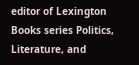editor of Lexington Books series Politics, Literature, and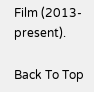Film (2013-present).

Back To Top